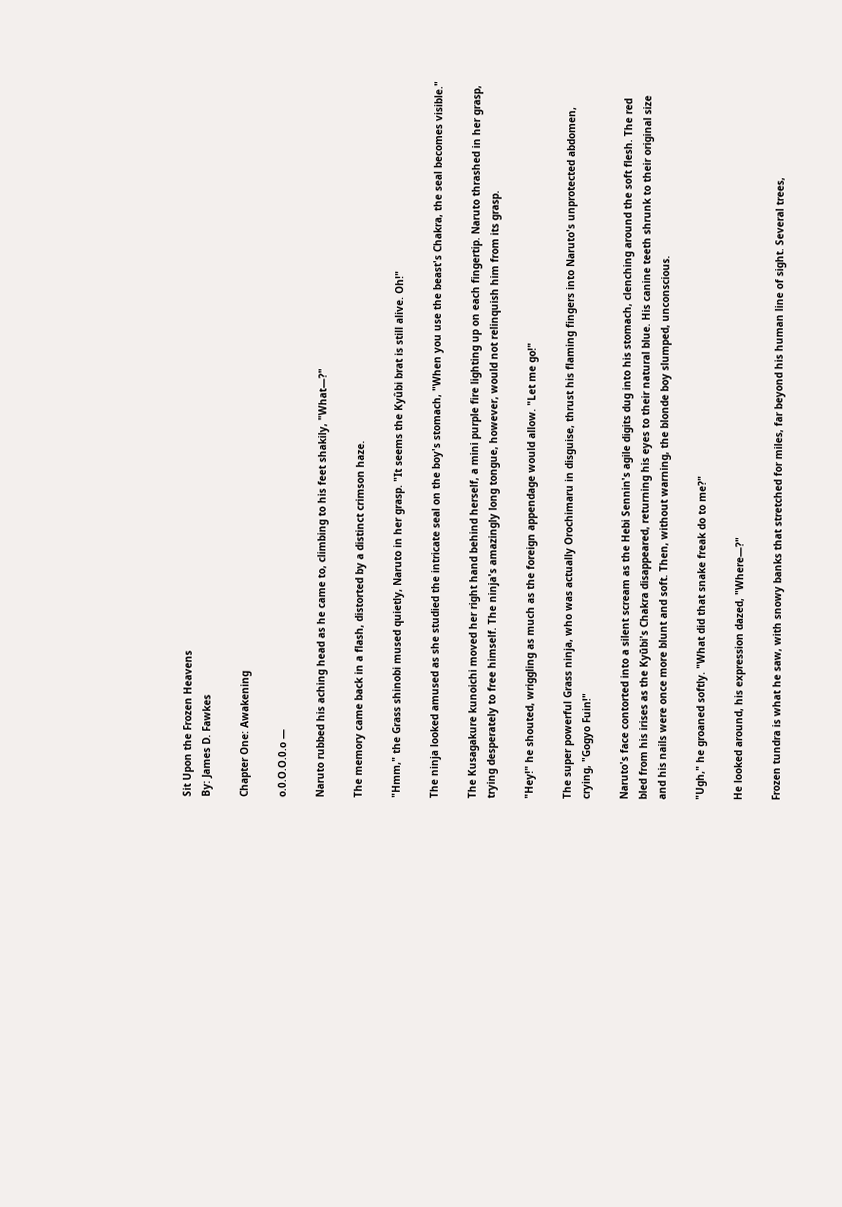Sit Upon the Frozen Heavens
By: James D. Fawkes

Chapter One: Awakening

o.0.O.O.0.o —

Naruto rubbed his aching head as he came to, climbing to his feet shakily, "What—?"

The memory came back in a flash, distorted by a distinct crimson haze.

"Hmm," the Grass shinobi mused quietly, Naruto in her grasp. "It seems the Kyûbi brat is still alive. Oh!"

The ninja looked amused as she studied the intricate seal on the boy's stomach, "When you use the beast's Chakra, the seal becomes visible."

The Kusagakure kunoichi moved her right hand behind herself, a mini purple fire lighting up on each fingertip. Naruto thrashed in her grasp, trying desperately to free himself. The ninja's amazingly long tongue, however, would not relinquish him from its grasp.

"Hey!" he shouted, wriggling as much as the foreign appendage would allow. "Let me go!"

The super powerful Grass ninja, who was actually Orochimaru in disguise, thrust his flaming fingers into Naruto's unprotected abdomen, crying, "Gogyo Fuin!"

Naruto's face contorted into a silent scream as the Hebi Sennin's agile digits dug into his stomach, clenching around the soft flesh. The red bled from his irises as the Kyūbi's Chakra disappeared, returning his eyes to their natural blue. His canine teeth shrunk to their original size and his nails were once more blunt and soft. Then, without warning, the blonde boy slumped, unconscious.

"Ugh," he groaned softly. "What did that snake freak do to me?"

He looked around, his expression dazed, "Where—?"

Frozen tundra is what he saw, with snowy banks that stretched for miles, far beyond his human line of sight. Several trees,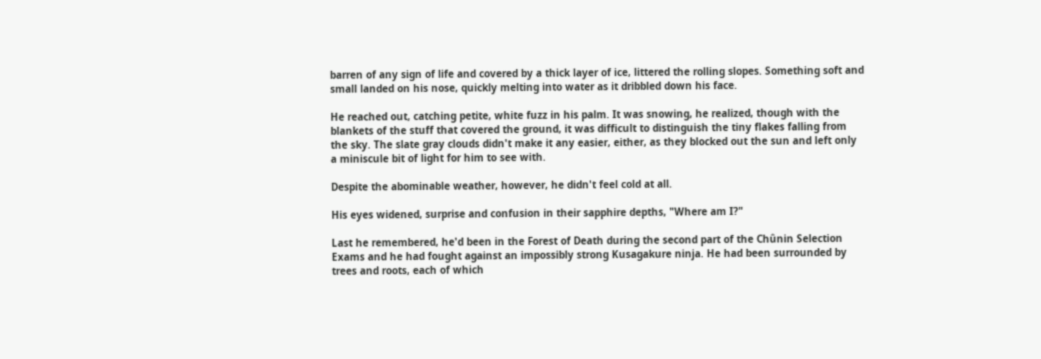barren of any sign of life and covered by a thick layer of ice, littered the rolling slopes. Something soft and small landed on his nose, quickly melting into water as it dribbled down his face.

He reached out, catching petite, white fuzz in his palm. It was snowing, he realized, though with the blankets of the stuff that covered the ground, it was difficult to distinguish the tiny flakes falling from the sky. The slate gray clouds didn't make it any easier, either, as they blocked out the sun and left only a miniscule bit of light for him to see with.

Despite the abominable weather, however, he didn't feel cold at all.

His eyes widened, surprise and confusion in their sapphire depths, "Where am I?"

Last he remembered, he'd been in the Forest of Death during the second part of the Chûnin Selection Exams and he had fought against an impossibly strong Kusagakure ninja. He had been surrounded by trees and roots, each of which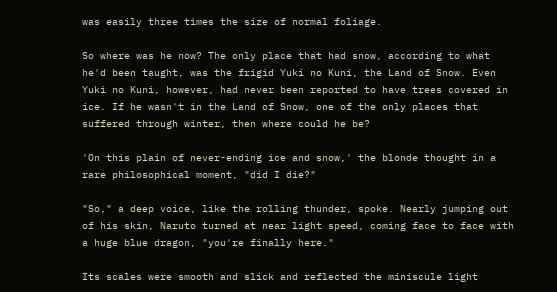was easily three times the size of normal foliage.

So where was he now? The only place that had snow, according to what he'd been taught, was the frigid Yuki no Kuni, the Land of Snow. Even Yuki no Kuni, however, had never been reported to have trees covered in ice. If he wasn't in the Land of Snow, one of the only places that suffered through winter, then where could he be?

'On this plain of never-ending ice and snow,' the blonde thought in a rare philosophical moment, "did I die?"

"So," a deep voice, like the rolling thunder, spoke. Nearly jumping out of his skin, Naruto turned at near light speed, coming face to face with a huge blue dragon, "you're finally here."

Its scales were smooth and slick and reflected the miniscule light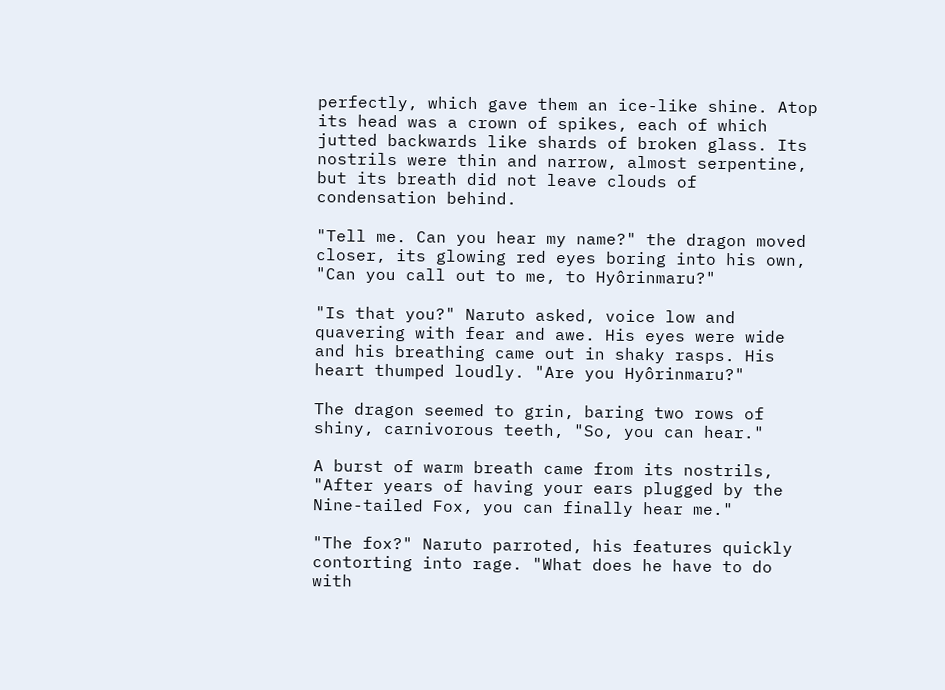perfectly, which gave them an ice-like shine. Atop its head was a crown of spikes, each of which jutted backwards like shards of broken glass. Its nostrils were thin and narrow, almost serpentine, but its breath did not leave clouds of condensation behind.

"Tell me. Can you hear my name?" the dragon moved closer, its glowing red eyes boring into his own, "Can you call out to me, to Hyôrinmaru?"

"Is that you?" Naruto asked, voice low and quavering with fear and awe. His eyes were wide and his breathing came out in shaky rasps. His heart thumped loudly. "Are you Hyôrinmaru?"

The dragon seemed to grin, baring two rows of shiny, carnivorous teeth, "So, you can hear."

A burst of warm breath came from its nostrils, "After years of having your ears plugged by the Nine-tailed Fox, you can finally hear me."

"The fox?" Naruto parroted, his features quickly contorting into rage. "What does he have to do with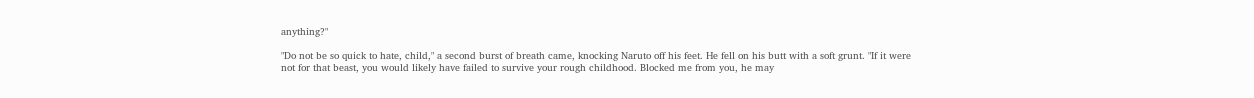anything?"

"Do not be so quick to hate, child," a second burst of breath came, knocking Naruto off his feet. He fell on his butt with a soft grunt. "If it were not for that beast, you would likely have failed to survive your rough childhood. Blocked me from you, he may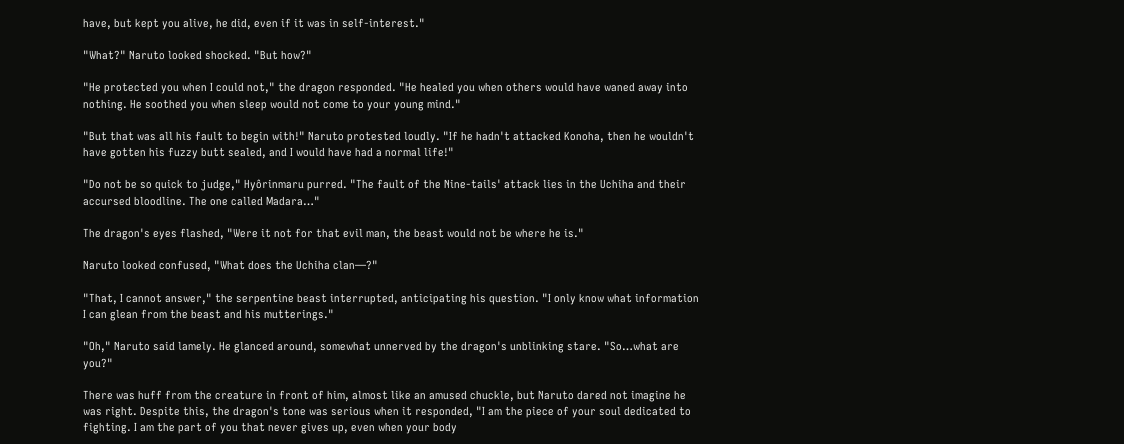have, but kept you alive, he did, even if it was in self-interest."

"What?" Naruto looked shocked. "But how?"

"He protected you when I could not," the dragon responded. "He healed you when others would have waned away into nothing. He soothed you when sleep would not come to your young mind."

"But that was all his fault to begin with!" Naruto protested loudly. "If he hadn't attacked Konoha, then he wouldn't have gotten his fuzzy butt sealed, and I would have had a normal life!"

"Do not be so quick to judge," Hyôrinmaru purred. "The fault of the Nine-tails' attack lies in the Uchiha and their accursed bloodline. The one called Madara…"

The dragon's eyes flashed, "Were it not for that evil man, the beast would not be where he is."

Naruto looked confused, "What does the Uchiha clan—?"

"That, I cannot answer," the serpentine beast interrupted, anticipating his question. "I only know what information I can glean from the beast and his mutterings."

"Oh," Naruto said lamely. He glanced around, somewhat unnerved by the dragon's unblinking stare. "So…what are you?"

There was huff from the creature in front of him, almost like an amused chuckle, but Naruto dared not imagine he was right. Despite this, the dragon's tone was serious when it responded, "I am the piece of your soul dedicated to fighting. I am the part of you that never gives up, even when your body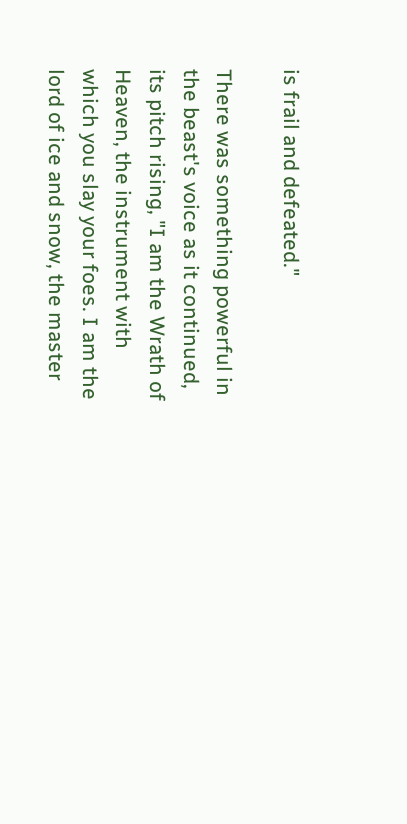is frail and defeated."

There was something powerful in the beast's voice as it continued, its pitch rising, "I am the Wrath of Heaven, the instrument with which you slay your foes. I am the lord of ice and snow, the master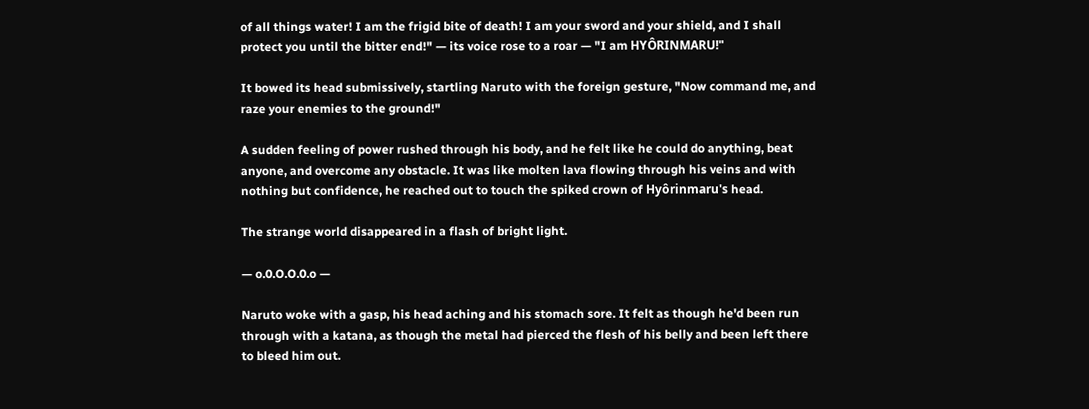of all things water! I am the frigid bite of death! I am your sword and your shield, and I shall protect you until the bitter end!" — its voice rose to a roar — "I am HYÔRINMARU!"

It bowed its head submissively, startling Naruto with the foreign gesture, "Now command me, and raze your enemies to the ground!"

A sudden feeling of power rushed through his body, and he felt like he could do anything, beat anyone, and overcome any obstacle. It was like molten lava flowing through his veins and with nothing but confidence, he reached out to touch the spiked crown of Hyôrinmaru's head.

The strange world disappeared in a flash of bright light.

— o.0.O.O.0.o —

Naruto woke with a gasp, his head aching and his stomach sore. It felt as though he'd been run through with a katana, as though the metal had pierced the flesh of his belly and been left there to bleed him out.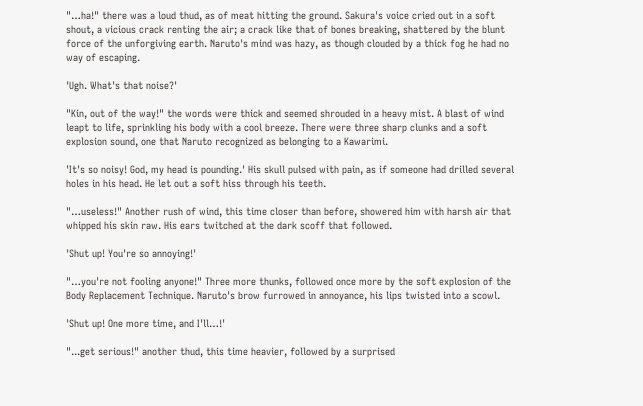"…ha!" there was a loud thud, as of meat hitting the ground. Sakura's voice cried out in a soft shout, a vicious crack renting the air; a crack like that of bones breaking, shattered by the blunt force of the unforgiving earth. Naruto's mind was hazy, as though clouded by a thick fog he had no way of escaping.

'Ugh. What's that noise?'

"Kin, out of the way!" the words were thick and seemed shrouded in a heavy mist. A blast of wind leapt to life, sprinkling his body with a cool breeze. There were three sharp clunks and a soft explosion sound, one that Naruto recognized as belonging to a Kawarimi.

'It's so noisy! God, my head is pounding.' His skull pulsed with pain, as if someone had drilled several holes in his head. He let out a soft hiss through his teeth.

"…useless!" Another rush of wind, this time closer than before, showered him with harsh air that whipped his skin raw. His ears twitched at the dark scoff that followed.

'Shut up! You're so annoying!'

"…you're not fooling anyone!" Three more thunks, followed once more by the soft explosion of the Body Replacement Technique. Naruto's brow furrowed in annoyance, his lips twisted into a scowl.

'Shut up! One more time, and I'll…!'

"...get serious!" another thud, this time heavier, followed by a surprised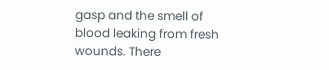gasp and the smell of blood leaking from fresh wounds. There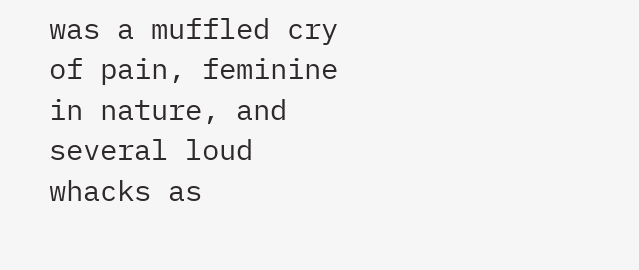was a muffled cry of pain, feminine in nature, and several loud whacks as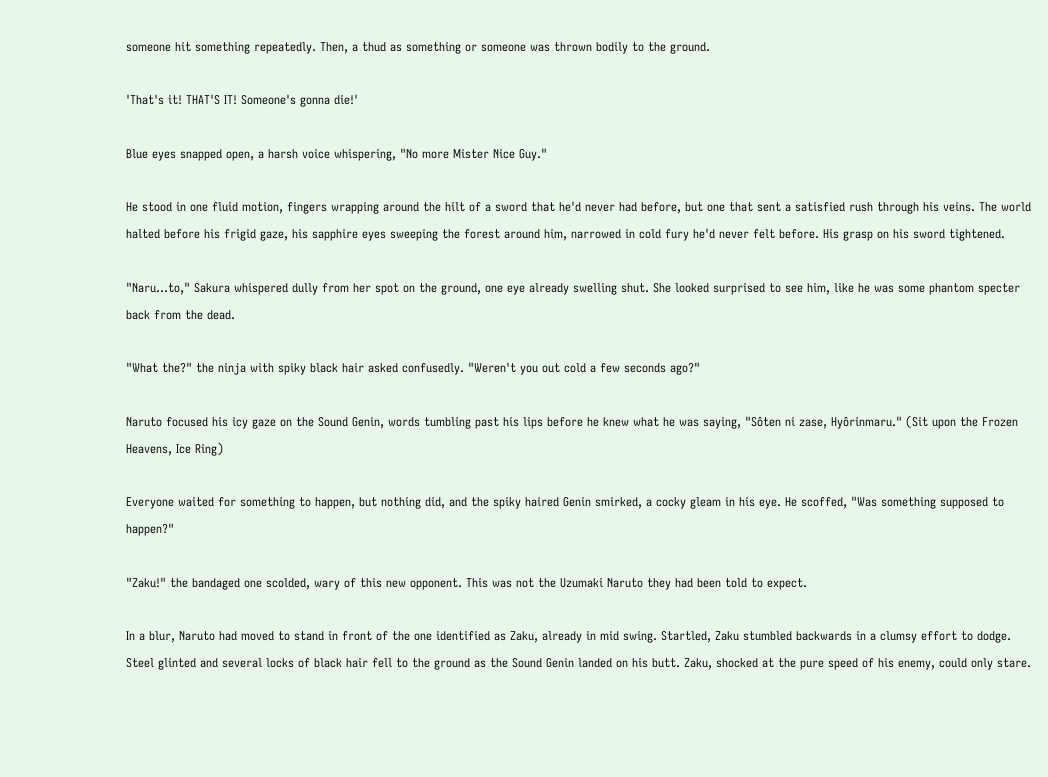someone hit something repeatedly. Then, a thud as something or someone was thrown bodily to the ground.

'That's it! THAT'S IT! Someone's gonna die!'

Blue eyes snapped open, a harsh voice whispering, "No more Mister Nice Guy."

He stood in one fluid motion, fingers wrapping around the hilt of a sword that he'd never had before, but one that sent a satisfied rush through his veins. The world halted before his frigid gaze, his sapphire eyes sweeping the forest around him, narrowed in cold fury he'd never felt before. His grasp on his sword tightened.

"Naru…to," Sakura whispered dully from her spot on the ground, one eye already swelling shut. She looked surprised to see him, like he was some phantom specter back from the dead.

"What the?" the ninja with spiky black hair asked confusedly. "Weren't you out cold a few seconds ago?"

Naruto focused his icy gaze on the Sound Genin, words tumbling past his lips before he knew what he was saying, "Sôten ni zase, Hyôrinmaru." (Sit upon the Frozen Heavens, Ice Ring)

Everyone waited for something to happen, but nothing did, and the spiky haired Genin smirked, a cocky gleam in his eye. He scoffed, "Was something supposed to happen?"

"Zaku!" the bandaged one scolded, wary of this new opponent. This was not the Uzumaki Naruto they had been told to expect.

In a blur, Naruto had moved to stand in front of the one identified as Zaku, already in mid swing. Startled, Zaku stumbled backwards in a clumsy effort to dodge. Steel glinted and several locks of black hair fell to the ground as the Sound Genin landed on his butt. Zaku, shocked at the pure speed of his enemy, could only stare.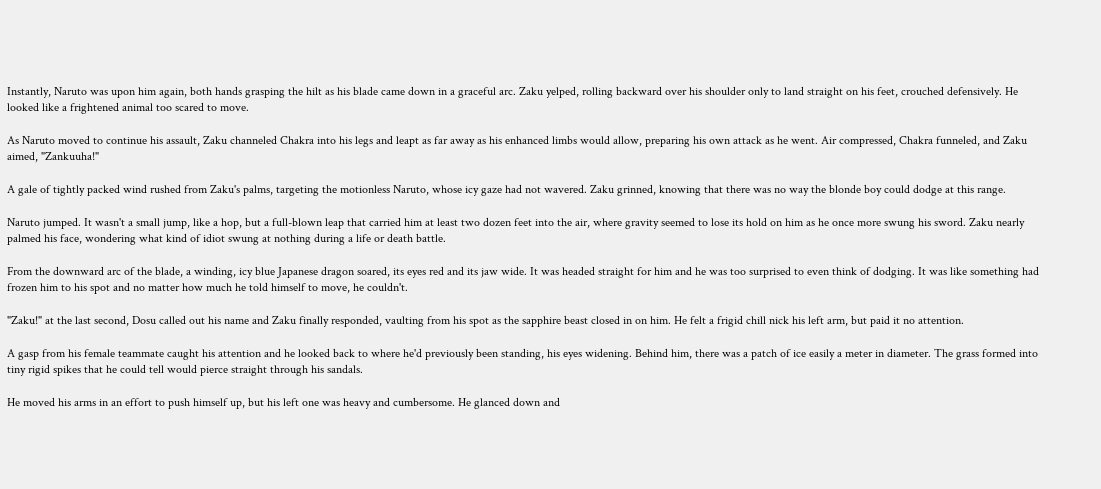Instantly, Naruto was upon him again, both hands grasping the hilt as his blade came down in a graceful arc. Zaku yelped, rolling backward over his shoulder only to land straight on his feet, crouched defensively. He looked like a frightened animal too scared to move.

As Naruto moved to continue his assault, Zaku channeled Chakra into his legs and leapt as far away as his enhanced limbs would allow, preparing his own attack as he went. Air compressed, Chakra funneled, and Zaku aimed, "Zankuuha!"

A gale of tightly packed wind rushed from Zaku's palms, targeting the motionless Naruto, whose icy gaze had not wavered. Zaku grinned, knowing that there was no way the blonde boy could dodge at this range.

Naruto jumped. It wasn't a small jump, like a hop, but a full-blown leap that carried him at least two dozen feet into the air, where gravity seemed to lose its hold on him as he once more swung his sword. Zaku nearly palmed his face, wondering what kind of idiot swung at nothing during a life or death battle.

From the downward arc of the blade, a winding, icy blue Japanese dragon soared, its eyes red and its jaw wide. It was headed straight for him and he was too surprised to even think of dodging. It was like something had frozen him to his spot and no matter how much he told himself to move, he couldn't.

"Zaku!" at the last second, Dosu called out his name and Zaku finally responded, vaulting from his spot as the sapphire beast closed in on him. He felt a frigid chill nick his left arm, but paid it no attention.

A gasp from his female teammate caught his attention and he looked back to where he'd previously been standing, his eyes widening. Behind him, there was a patch of ice easily a meter in diameter. The grass formed into tiny rigid spikes that he could tell would pierce straight through his sandals.

He moved his arms in an effort to push himself up, but his left one was heavy and cumbersome. He glanced down and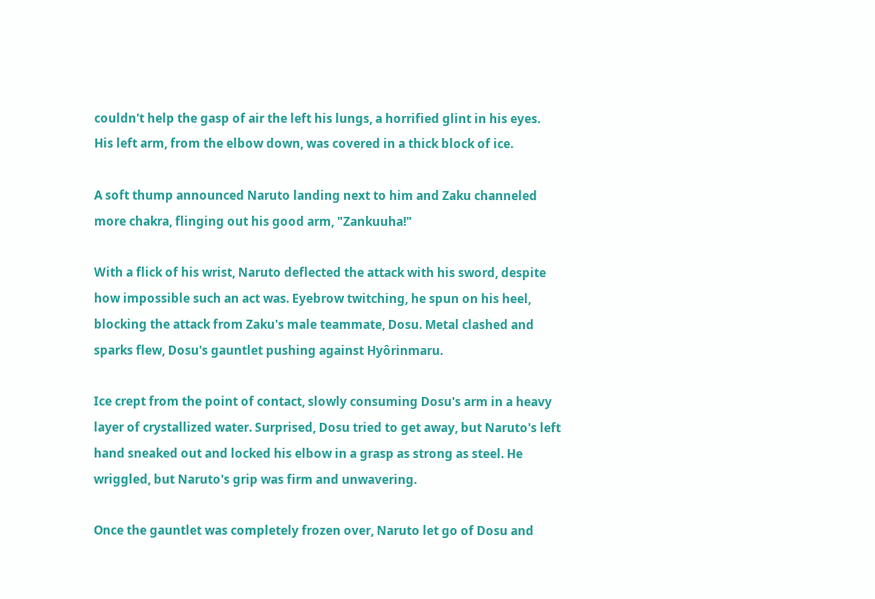couldn't help the gasp of air the left his lungs, a horrified glint in his eyes. His left arm, from the elbow down, was covered in a thick block of ice.

A soft thump announced Naruto landing next to him and Zaku channeled more chakra, flinging out his good arm, "Zankuuha!"

With a flick of his wrist, Naruto deflected the attack with his sword, despite how impossible such an act was. Eyebrow twitching, he spun on his heel, blocking the attack from Zaku's male teammate, Dosu. Metal clashed and sparks flew, Dosu's gauntlet pushing against Hyôrinmaru.

Ice crept from the point of contact, slowly consuming Dosu's arm in a heavy layer of crystallized water. Surprised, Dosu tried to get away, but Naruto's left hand sneaked out and locked his elbow in a grasp as strong as steel. He wriggled, but Naruto's grip was firm and unwavering.

Once the gauntlet was completely frozen over, Naruto let go of Dosu and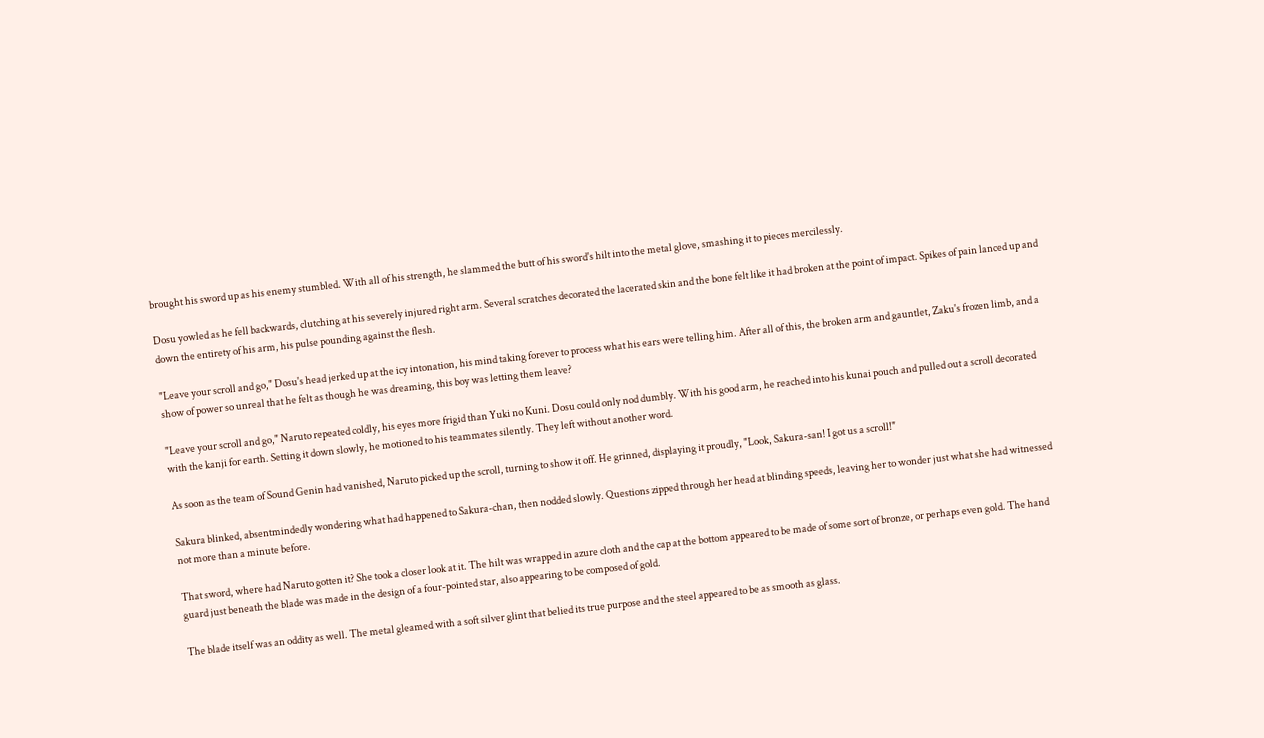brought his sword up as his enemy stumbled. With all of his strength, he slammed the butt of his sword's hilt into the metal glove, smashing it to pieces mercilessly.

Dosu yowled as he fell backwards, clutching at his severely injured right arm. Several scratches decorated the lacerated skin and the bone felt like it had broken at the point of impact. Spikes of pain lanced up and down the entirety of his arm, his pulse pounding against the flesh.

"Leave your scroll and go," Dosu's head jerked up at the icy intonation, his mind taking forever to process what his ears were telling him. After all of this, the broken arm and gauntlet, Zaku's frozen limb, and a show of power so unreal that he felt as though he was dreaming, this boy was letting them leave?

"Leave your scroll and go," Naruto repeated coldly, his eyes more frigid than Yuki no Kuni. Dosu could only nod dumbly. With his good arm, he reached into his kunai pouch and pulled out a scroll decorated with the kanji for earth. Setting it down slowly, he motioned to his teammates silently. They left without another word.

As soon as the team of Sound Genin had vanished, Naruto picked up the scroll, turning to show it off. He grinned, displaying it proudly, "Look, Sakura-san! I got us a scroll!"

Sakura blinked, absentmindedly wondering what had happened to Sakura-chan, then nodded slowly. Questions zipped through her head at blinding speeds, leaving her to wonder just what she had witnessed not more than a minute before.

That sword, where had Naruto gotten it? She took a closer look at it. The hilt was wrapped in azure cloth and the cap at the bottom appeared to be made of some sort of bronze, or perhaps even gold. The hand guard just beneath the blade was made in the design of a four-pointed star, also appearing to be composed of gold.

The blade itself was an oddity as well. The metal gleamed with a soft silver glint that belied its true purpose and the steel appeared to be as smooth as glass.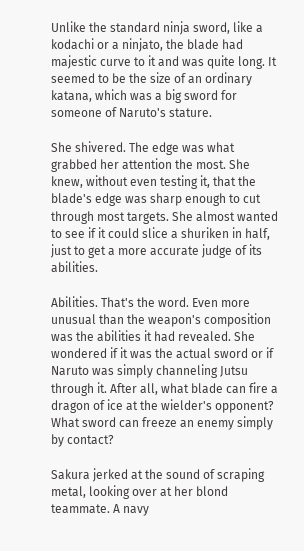Unlike the standard ninja sword, like a kodachi or a ninjato, the blade had majestic curve to it and was quite long. It seemed to be the size of an ordinary katana, which was a big sword for someone of Naruto's stature.

She shivered. The edge was what grabbed her attention the most. She knew, without even testing it, that the blade's edge was sharp enough to cut through most targets. She almost wanted to see if it could slice a shuriken in half, just to get a more accurate judge of its abilities.

Abilities. That's the word. Even more unusual than the weapon's composition was the abilities it had revealed. She wondered if it was the actual sword or if Naruto was simply channeling Jutsu through it. After all, what blade can fire a dragon of ice at the wielder's opponent? What sword can freeze an enemy simply by contact?

Sakura jerked at the sound of scraping metal, looking over at her blond teammate. A navy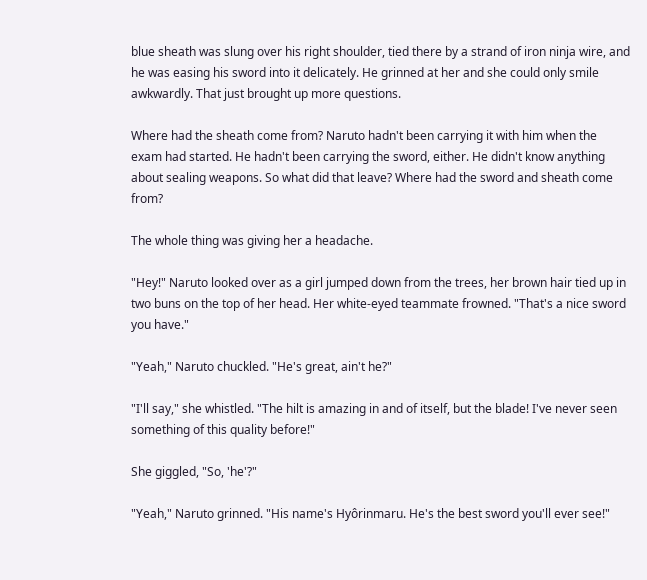blue sheath was slung over his right shoulder, tied there by a strand of iron ninja wire, and he was easing his sword into it delicately. He grinned at her and she could only smile awkwardly. That just brought up more questions.

Where had the sheath come from? Naruto hadn't been carrying it with him when the exam had started. He hadn't been carrying the sword, either. He didn't know anything about sealing weapons. So what did that leave? Where had the sword and sheath come from?

The whole thing was giving her a headache.

"Hey!" Naruto looked over as a girl jumped down from the trees, her brown hair tied up in two buns on the top of her head. Her white-eyed teammate frowned. "That's a nice sword you have."

"Yeah," Naruto chuckled. "He's great, ain't he?"

"I'll say," she whistled. "The hilt is amazing in and of itself, but the blade! I've never seen something of this quality before!"

She giggled, "So, 'he'?"

"Yeah," Naruto grinned. "His name's Hyôrinmaru. He's the best sword you'll ever see!"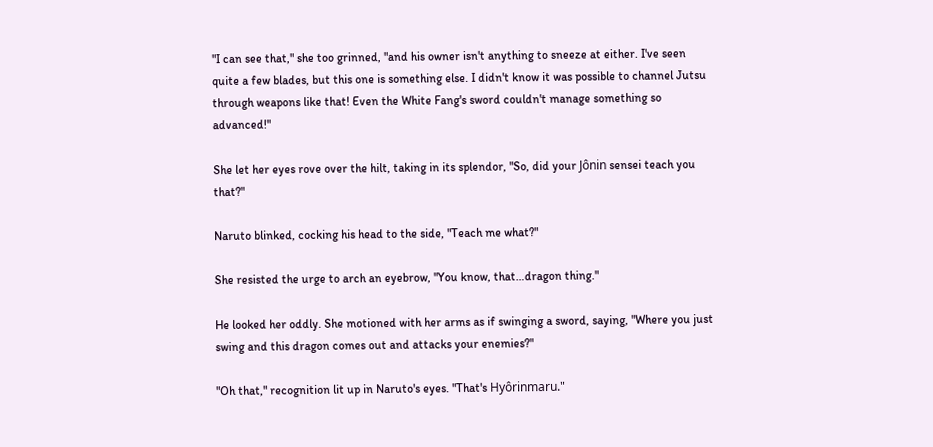"I can see that," she too grinned, "and his owner isn't anything to sneeze at either. I've seen quite a few blades, but this one is something else. I didn't know it was possible to channel Jutsu through weapons like that! Even the White Fang's sword couldn't manage something so advanced!"

She let her eyes rove over the hilt, taking in its splendor, "So, did your Jônin sensei teach you that?"

Naruto blinked, cocking his head to the side, "Teach me what?"

She resisted the urge to arch an eyebrow, "You know, that…dragon thing."

He looked her oddly. She motioned with her arms as if swinging a sword, saying, "Where you just swing and this dragon comes out and attacks your enemies?"

"Oh that," recognition lit up in Naruto's eyes. "That's Hyôrinmaru."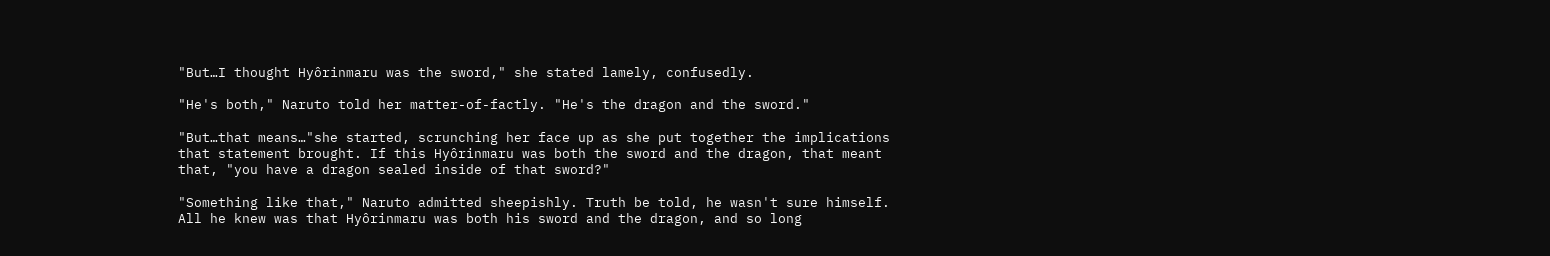"But…I thought Hyôrinmaru was the sword," she stated lamely, confusedly.

"He's both," Naruto told her matter-of-factly. "He's the dragon and the sword."

"But…that means…"she started, scrunching her face up as she put together the implications that statement brought. If this Hyôrinmaru was both the sword and the dragon, that meant that, "you have a dragon sealed inside of that sword?"

"Something like that," Naruto admitted sheepishly. Truth be told, he wasn't sure himself. All he knew was that Hyôrinmaru was both his sword and the dragon, and so long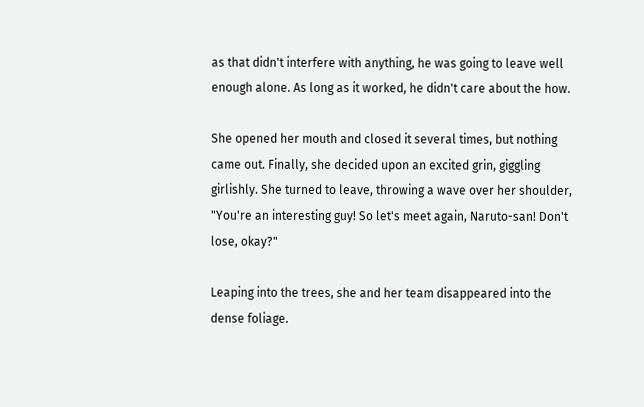as that didn't interfere with anything, he was going to leave well enough alone. As long as it worked, he didn't care about the how.

She opened her mouth and closed it several times, but nothing came out. Finally, she decided upon an excited grin, giggling girlishly. She turned to leave, throwing a wave over her shoulder, "You're an interesting guy! So let's meet again, Naruto-san! Don't lose, okay?"

Leaping into the trees, she and her team disappeared into the dense foliage.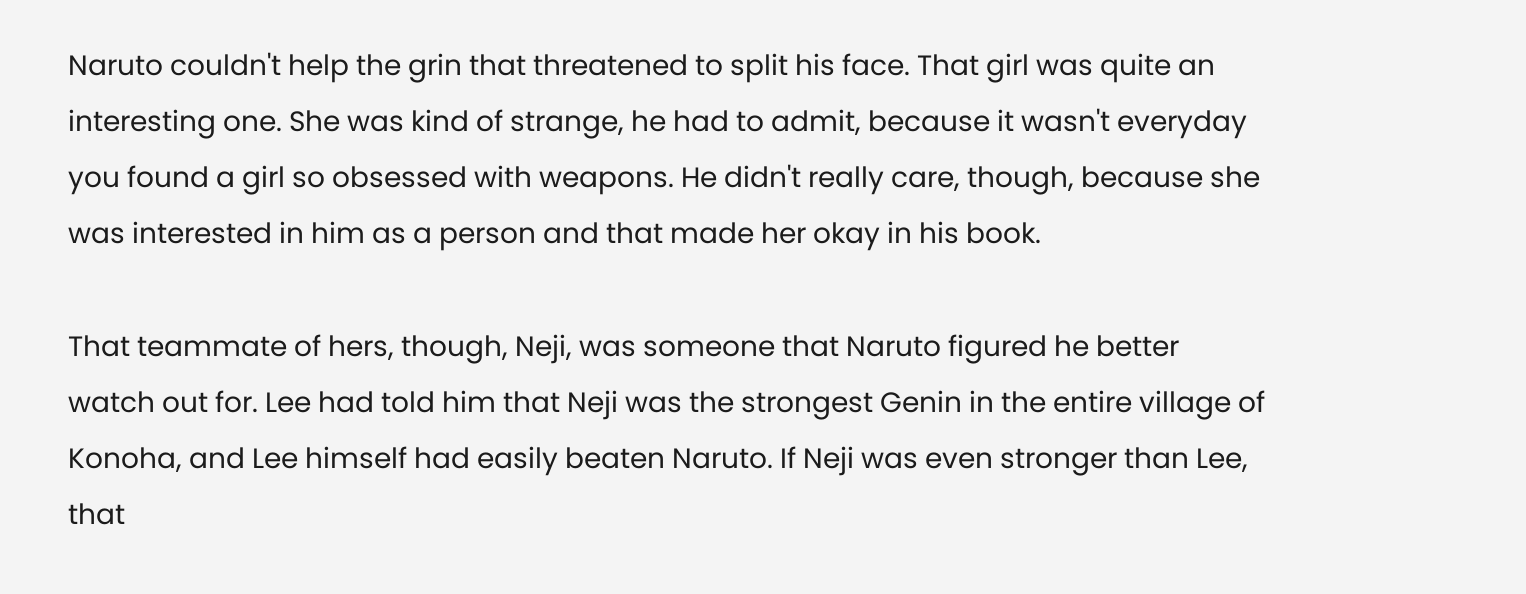Naruto couldn't help the grin that threatened to split his face. That girl was quite an interesting one. She was kind of strange, he had to admit, because it wasn't everyday you found a girl so obsessed with weapons. He didn't really care, though, because she was interested in him as a person and that made her okay in his book.

That teammate of hers, though, Neji, was someone that Naruto figured he better watch out for. Lee had told him that Neji was the strongest Genin in the entire village of Konoha, and Lee himself had easily beaten Naruto. If Neji was even stronger than Lee, that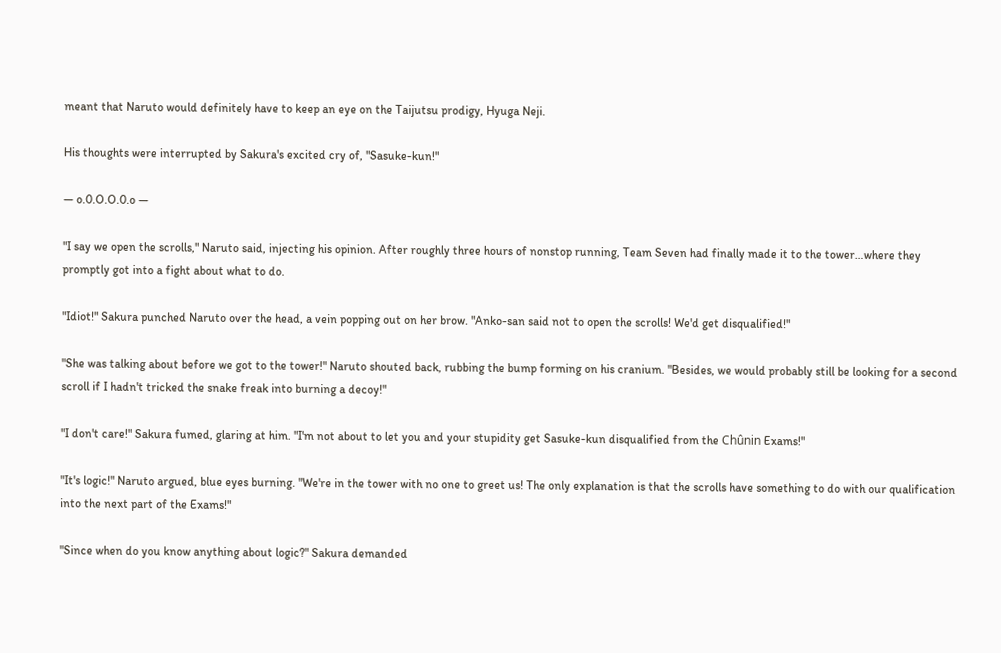meant that Naruto would definitely have to keep an eye on the Taijutsu prodigy, Hyuga Neji.

His thoughts were interrupted by Sakura's excited cry of, "Sasuke-kun!"

— o.0.O.O.0.o —

"I say we open the scrolls," Naruto said, injecting his opinion. After roughly three hours of nonstop running, Team Seven had finally made it to the tower…where they promptly got into a fight about what to do.

"Idiot!" Sakura punched Naruto over the head, a vein popping out on her brow. "Anko-san said not to open the scrolls! We'd get disqualified!"

"She was talking about before we got to the tower!" Naruto shouted back, rubbing the bump forming on his cranium. "Besides, we would probably still be looking for a second scroll if I hadn't tricked the snake freak into burning a decoy!"

"I don't care!" Sakura fumed, glaring at him. "I'm not about to let you and your stupidity get Sasuke-kun disqualified from the Chûnin Exams!"

"It's logic!" Naruto argued, blue eyes burning. "We're in the tower with no one to greet us! The only explanation is that the scrolls have something to do with our qualification into the next part of the Exams!"

"Since when do you know anything about logic?" Sakura demanded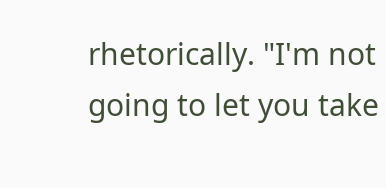rhetorically. "I'm not going to let you take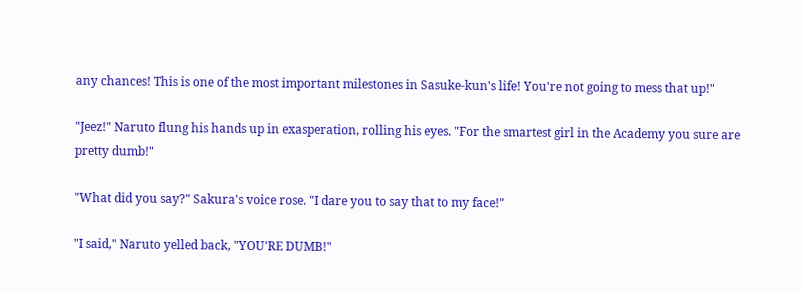any chances! This is one of the most important milestones in Sasuke-kun's life! You're not going to mess that up!"

"Jeez!" Naruto flung his hands up in exasperation, rolling his eyes. "For the smartest girl in the Academy you sure are pretty dumb!"

"What did you say?" Sakura's voice rose. "I dare you to say that to my face!"

"I said," Naruto yelled back, "YOU'RE DUMB!"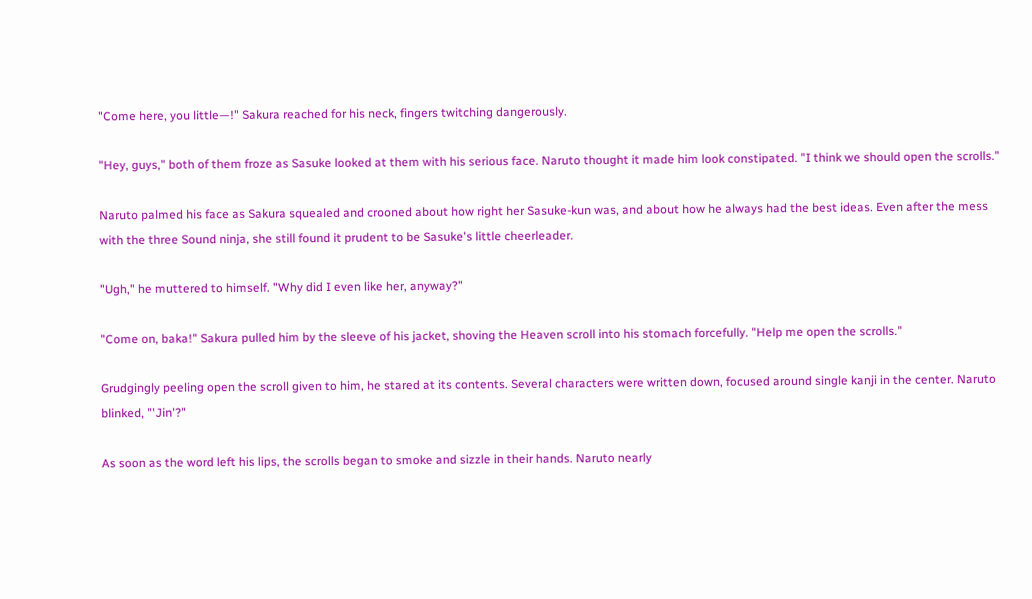"Come here, you little—!" Sakura reached for his neck, fingers twitching dangerously.

"Hey, guys," both of them froze as Sasuke looked at them with his serious face. Naruto thought it made him look constipated. "I think we should open the scrolls."

Naruto palmed his face as Sakura squealed and crooned about how right her Sasuke-kun was, and about how he always had the best ideas. Even after the mess with the three Sound ninja, she still found it prudent to be Sasuke's little cheerleader.

"Ugh," he muttered to himself. "Why did I even like her, anyway?"

"Come on, baka!" Sakura pulled him by the sleeve of his jacket, shoving the Heaven scroll into his stomach forcefully. "Help me open the scrolls."

Grudgingly peeling open the scroll given to him, he stared at its contents. Several characters were written down, focused around single kanji in the center. Naruto blinked, "'Jin'?"

As soon as the word left his lips, the scrolls began to smoke and sizzle in their hands. Naruto nearly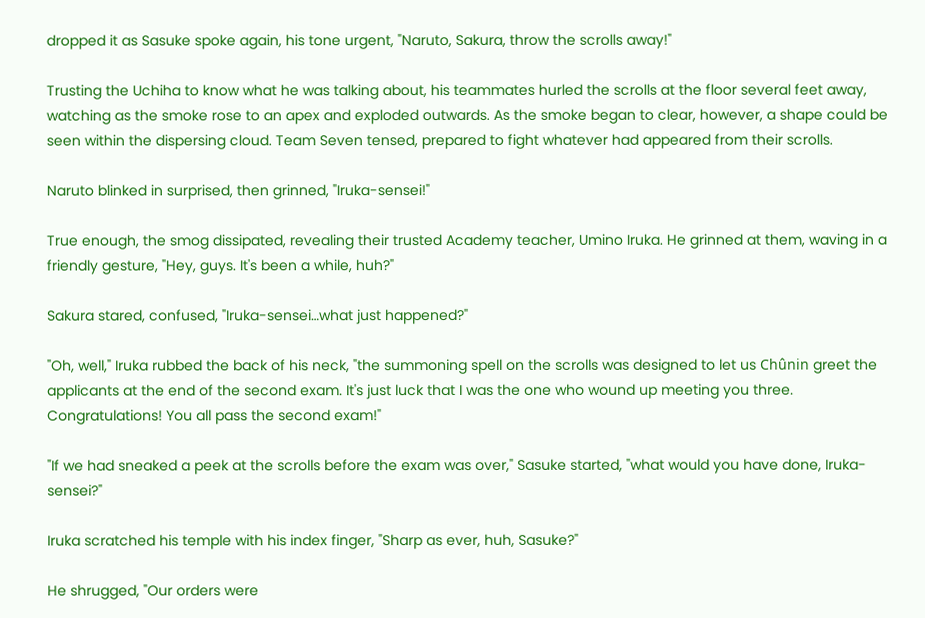dropped it as Sasuke spoke again, his tone urgent, "Naruto, Sakura, throw the scrolls away!"

Trusting the Uchiha to know what he was talking about, his teammates hurled the scrolls at the floor several feet away, watching as the smoke rose to an apex and exploded outwards. As the smoke began to clear, however, a shape could be seen within the dispersing cloud. Team Seven tensed, prepared to fight whatever had appeared from their scrolls.

Naruto blinked in surprised, then grinned, "Iruka-sensei!"

True enough, the smog dissipated, revealing their trusted Academy teacher, Umino Iruka. He grinned at them, waving in a friendly gesture, "Hey, guys. It's been a while, huh?"

Sakura stared, confused, "Iruka-sensei…what just happened?"

"Oh, well," Iruka rubbed the back of his neck, "the summoning spell on the scrolls was designed to let us Chûnin greet the applicants at the end of the second exam. It's just luck that I was the one who wound up meeting you three. Congratulations! You all pass the second exam!"

"If we had sneaked a peek at the scrolls before the exam was over," Sasuke started, "what would you have done, Iruka-sensei?"

Iruka scratched his temple with his index finger, "Sharp as ever, huh, Sasuke?"

He shrugged, "Our orders were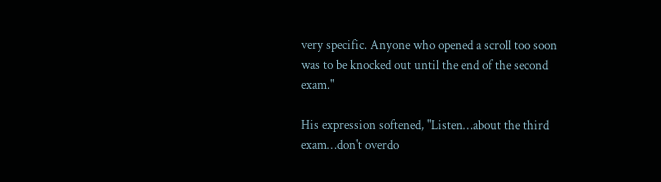very specific. Anyone who opened a scroll too soon was to be knocked out until the end of the second exam."

His expression softened, "Listen…about the third exam…don't overdo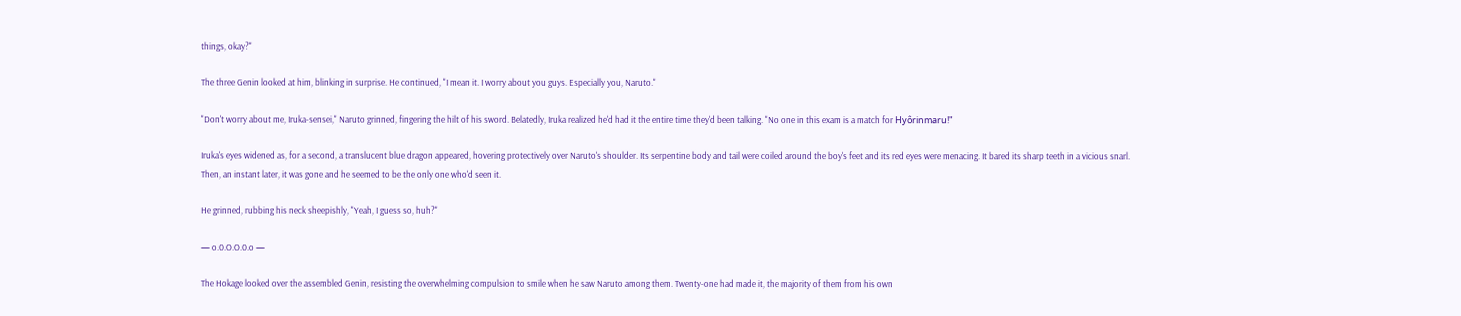things, okay?"

The three Genin looked at him, blinking in surprise. He continued, "I mean it. I worry about you guys. Especially you, Naruto."

"Don't worry about me, Iruka-sensei," Naruto grinned, fingering the hilt of his sword. Belatedly, Iruka realized he'd had it the entire time they'd been talking. "No one in this exam is a match for Hyôrinmaru!"

Iruka's eyes widened as, for a second, a translucent blue dragon appeared, hovering protectively over Naruto's shoulder. Its serpentine body and tail were coiled around the boy's feet and its red eyes were menacing. It bared its sharp teeth in a vicious snarl. Then, an instant later, it was gone and he seemed to be the only one who'd seen it.

He grinned, rubbing his neck sheepishly, "Yeah, I guess so, huh?"

— o.0.O.O.0.o —

The Hokage looked over the assembled Genin, resisting the overwhelming compulsion to smile when he saw Naruto among them. Twenty-one had made it, the majority of them from his own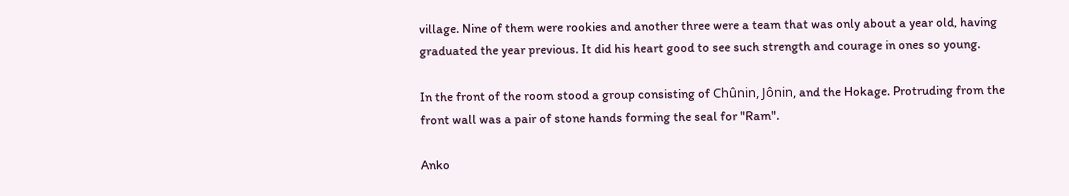village. Nine of them were rookies and another three were a team that was only about a year old, having graduated the year previous. It did his heart good to see such strength and courage in ones so young.

In the front of the room stood a group consisting of Chûnin, Jônin, and the Hokage. Protruding from the front wall was a pair of stone hands forming the seal for "Ram".

Anko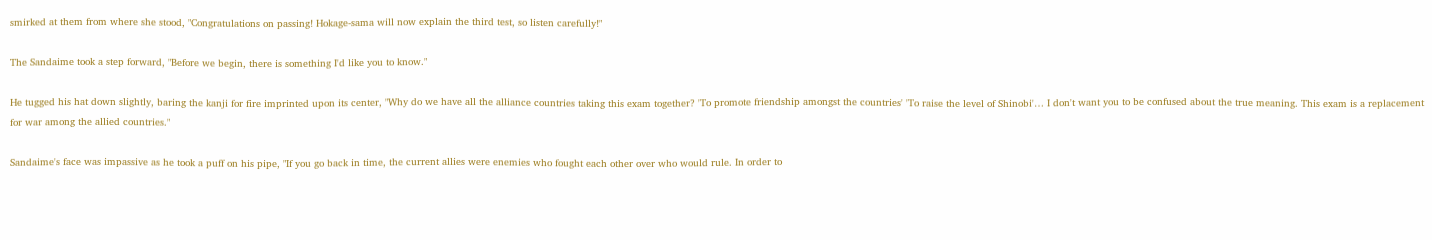smirked at them from where she stood, "Congratulations on passing! Hokage-sama will now explain the third test, so listen carefully!"

The Sandaime took a step forward, "Before we begin, there is something I'd like you to know."

He tugged his hat down slightly, baring the kanji for fire imprinted upon its center, "Why do we have all the alliance countries taking this exam together? 'To promote friendship amongst the countries' 'To raise the level of Shinobi'… I don't want you to be confused about the true meaning. This exam is a replacement for war among the allied countries."

Sandaime's face was impassive as he took a puff on his pipe, "If you go back in time, the current allies were enemies who fought each other over who would rule. In order to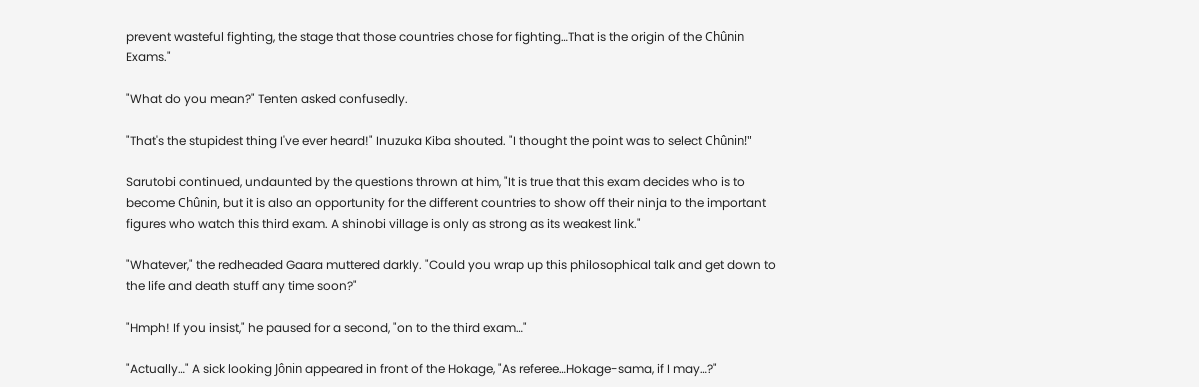prevent wasteful fighting, the stage that those countries chose for fighting…That is the origin of the Chûnin Exams."

"What do you mean?" Tenten asked confusedly.

"That's the stupidest thing I've ever heard!" Inuzuka Kiba shouted. "I thought the point was to select Chûnin!"

Sarutobi continued, undaunted by the questions thrown at him, "It is true that this exam decides who is to become Chûnin, but it is also an opportunity for the different countries to show off their ninja to the important figures who watch this third exam. A shinobi village is only as strong as its weakest link."

"Whatever," the redheaded Gaara muttered darkly. "Could you wrap up this philosophical talk and get down to the life and death stuff any time soon?"

"Hmph! If you insist," he paused for a second, "on to the third exam…"

"Actually…" A sick looking Jônin appeared in front of the Hokage, "As referee…Hokage-sama, if I may…?"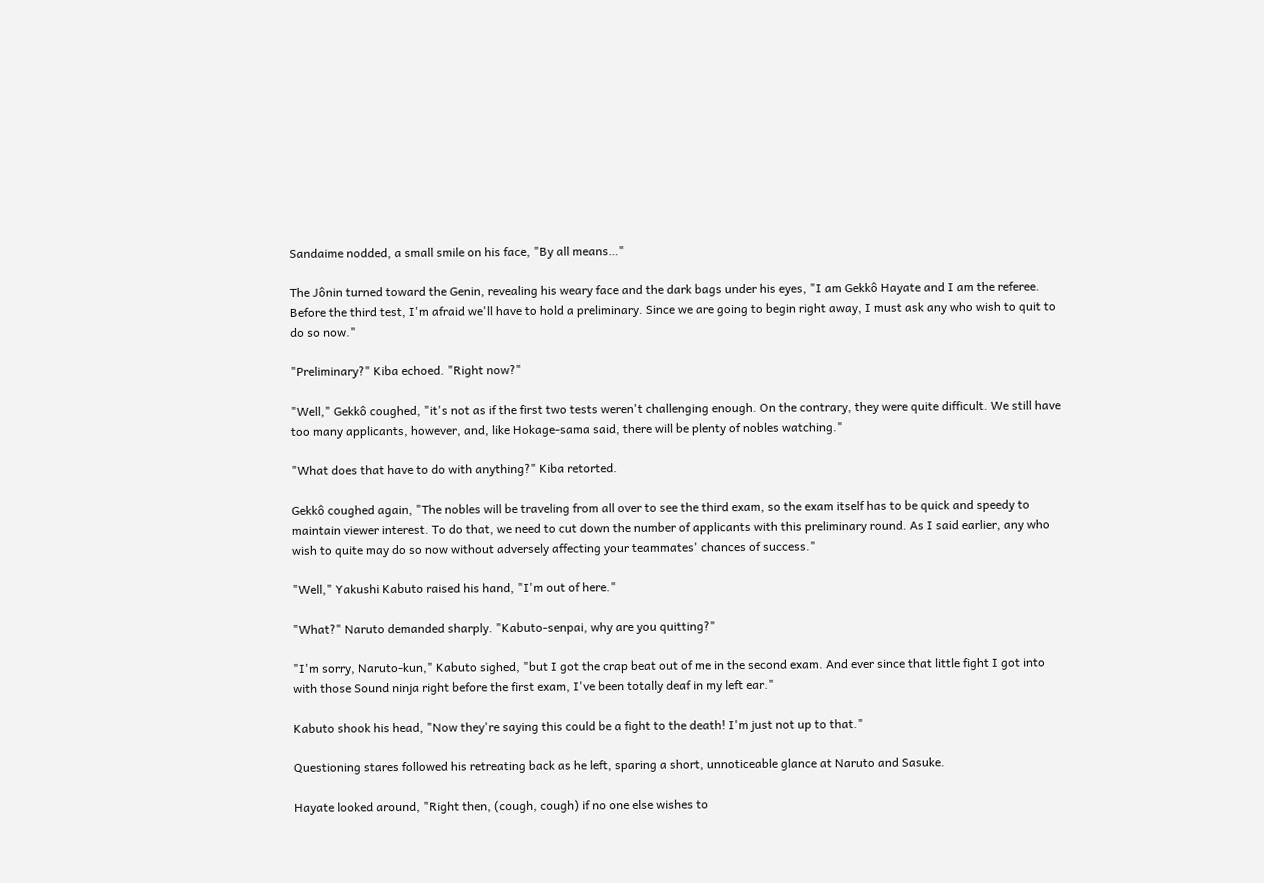Sandaime nodded, a small smile on his face, "By all means…"

The Jônin turned toward the Genin, revealing his weary face and the dark bags under his eyes, "I am Gekkô Hayate and I am the referee. Before the third test, I'm afraid we'll have to hold a preliminary. Since we are going to begin right away, I must ask any who wish to quit to do so now."

"Preliminary?" Kiba echoed. "Right now?"

"Well," Gekkô coughed, "it's not as if the first two tests weren't challenging enough. On the contrary, they were quite difficult. We still have too many applicants, however, and, like Hokage-sama said, there will be plenty of nobles watching."

"What does that have to do with anything?" Kiba retorted.

Gekkô coughed again, "The nobles will be traveling from all over to see the third exam, so the exam itself has to be quick and speedy to maintain viewer interest. To do that, we need to cut down the number of applicants with this preliminary round. As I said earlier, any who wish to quite may do so now without adversely affecting your teammates' chances of success."

"Well," Yakushi Kabuto raised his hand, "I'm out of here."

"What?" Naruto demanded sharply. "Kabuto-senpai, why are you quitting?"

"I'm sorry, Naruto-kun," Kabuto sighed, "but I got the crap beat out of me in the second exam. And ever since that little fight I got into with those Sound ninja right before the first exam, I've been totally deaf in my left ear."

Kabuto shook his head, "Now they're saying this could be a fight to the death! I'm just not up to that."

Questioning stares followed his retreating back as he left, sparing a short, unnoticeable glance at Naruto and Sasuke.

Hayate looked around, "Right then, (cough, cough) if no one else wishes to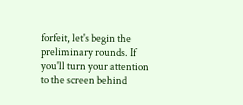forfeit, let's begin the preliminary rounds. If you'll turn your attention to the screen behind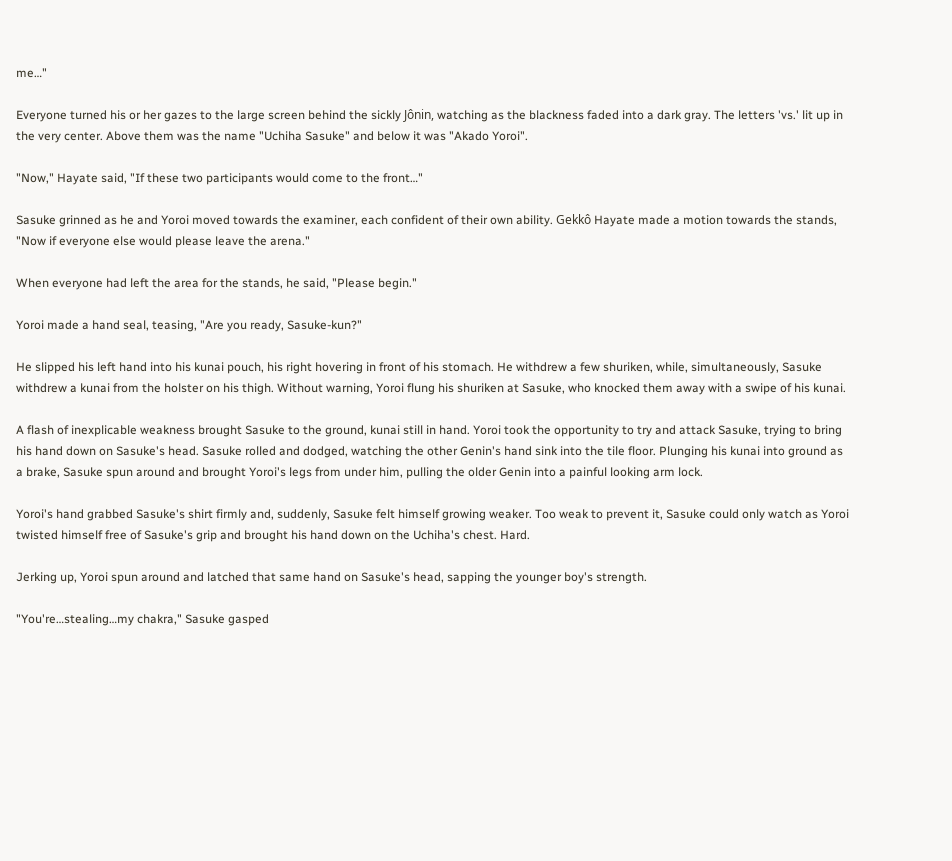me…"

Everyone turned his or her gazes to the large screen behind the sickly Jônin, watching as the blackness faded into a dark gray. The letters 'vs.' lit up in the very center. Above them was the name "Uchiha Sasuke" and below it was "Akado Yoroi".

"Now," Hayate said, "If these two participants would come to the front…"

Sasuke grinned as he and Yoroi moved towards the examiner, each confident of their own ability. Gekkô Hayate made a motion towards the stands, "Now if everyone else would please leave the arena."

When everyone had left the area for the stands, he said, "Please begin."

Yoroi made a hand seal, teasing, "Are you ready, Sasuke-kun?"

He slipped his left hand into his kunai pouch, his right hovering in front of his stomach. He withdrew a few shuriken, while, simultaneously, Sasuke withdrew a kunai from the holster on his thigh. Without warning, Yoroi flung his shuriken at Sasuke, who knocked them away with a swipe of his kunai.

A flash of inexplicable weakness brought Sasuke to the ground, kunai still in hand. Yoroi took the opportunity to try and attack Sasuke, trying to bring his hand down on Sasuke's head. Sasuke rolled and dodged, watching the other Genin's hand sink into the tile floor. Plunging his kunai into ground as a brake, Sasuke spun around and brought Yoroi's legs from under him, pulling the older Genin into a painful looking arm lock.

Yoroi's hand grabbed Sasuke's shirt firmly and, suddenly, Sasuke felt himself growing weaker. Too weak to prevent it, Sasuke could only watch as Yoroi twisted himself free of Sasuke's grip and brought his hand down on the Uchiha's chest. Hard.

Jerking up, Yoroi spun around and latched that same hand on Sasuke's head, sapping the younger boy's strength.

"You're…stealing…my chakra," Sasuke gasped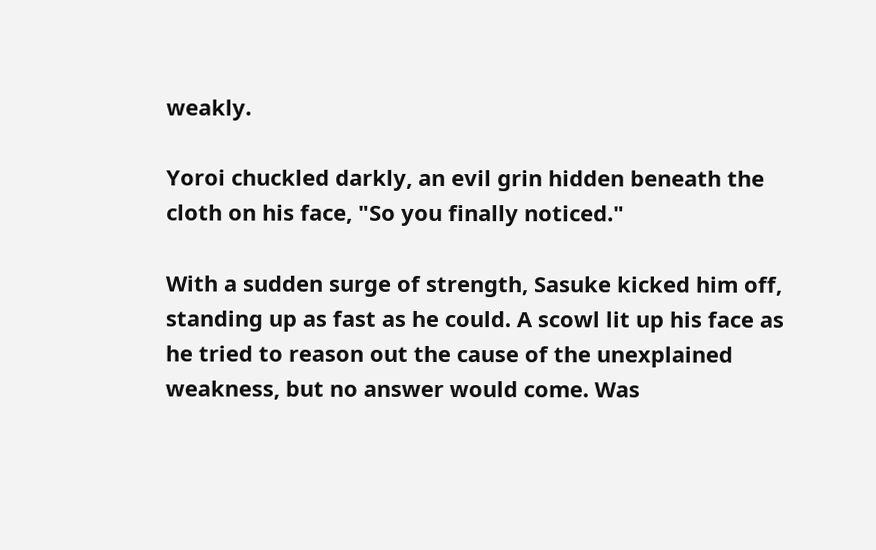weakly.

Yoroi chuckled darkly, an evil grin hidden beneath the cloth on his face, "So you finally noticed."

With a sudden surge of strength, Sasuke kicked him off, standing up as fast as he could. A scowl lit up his face as he tried to reason out the cause of the unexplained weakness, but no answer would come. Was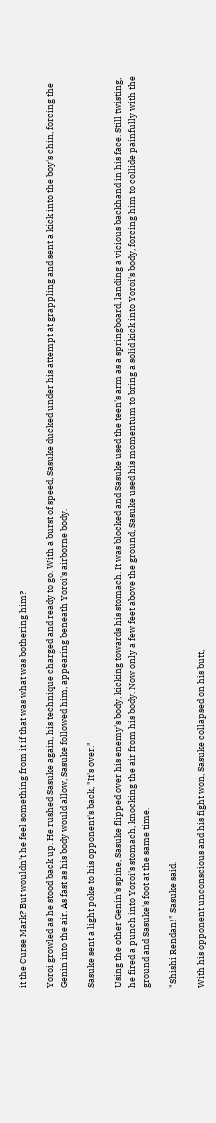it the Curse Mark? But wouldn't he feel something from it if that was what was bothering him?

Yoroi growled as he stood back up. He rushed Sasuke again, his technique charged and ready to go. With a burst of speed, Sasuke ducked under his attempt at grappling and sent a kick into the boy's chin, forcing the Genin into the air. As fast as his body would allow, Sasuke followed him, appearing beneath Yoroi's airborne body.

Sasuke sent a light poke to his opponent's back, "It's over."

Using the other Genin's spine, Sasuke flipped over his enemy's body, kicking towards his stomach. It was blocked and Sasuke used the teen's arm as a springboard, landing a vicious backhand in his face. Still twisting, he fired a punch into Yoroi's stomach, knocking the air from his body. Now only a few feet above the ground, Sasuke used his momentum to bring a solid kick into Yoroi's body, forcing him to collide painfully with the ground and Sasuke's foot at the same time.

"Shishi Rendan!" Sasuke said.

With his opponent unconscious and his fight won, Sasuke collapsed on his butt,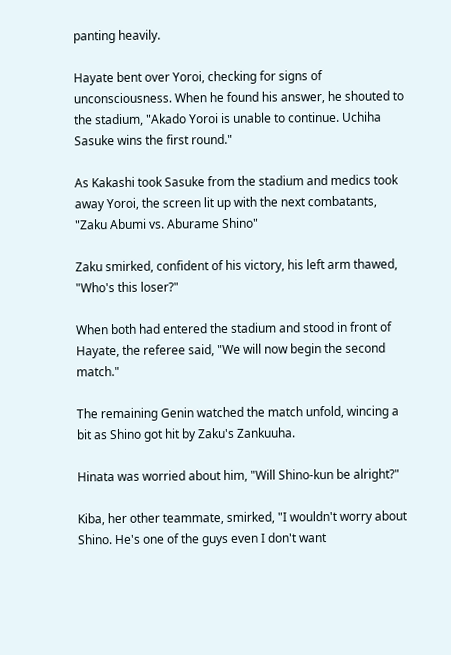panting heavily.

Hayate bent over Yoroi, checking for signs of unconsciousness. When he found his answer, he shouted to the stadium, "Akado Yoroi is unable to continue. Uchiha Sasuke wins the first round."

As Kakashi took Sasuke from the stadium and medics took away Yoroi, the screen lit up with the next combatants, "Zaku Abumi vs. Aburame Shino"

Zaku smirked, confident of his victory, his left arm thawed, "Who's this loser?"

When both had entered the stadium and stood in front of Hayate, the referee said, "We will now begin the second match."

The remaining Genin watched the match unfold, wincing a bit as Shino got hit by Zaku's Zankuuha.

Hinata was worried about him, "Will Shino-kun be alright?"

Kiba, her other teammate, smirked, "I wouldn't worry about Shino. He's one of the guys even I don't want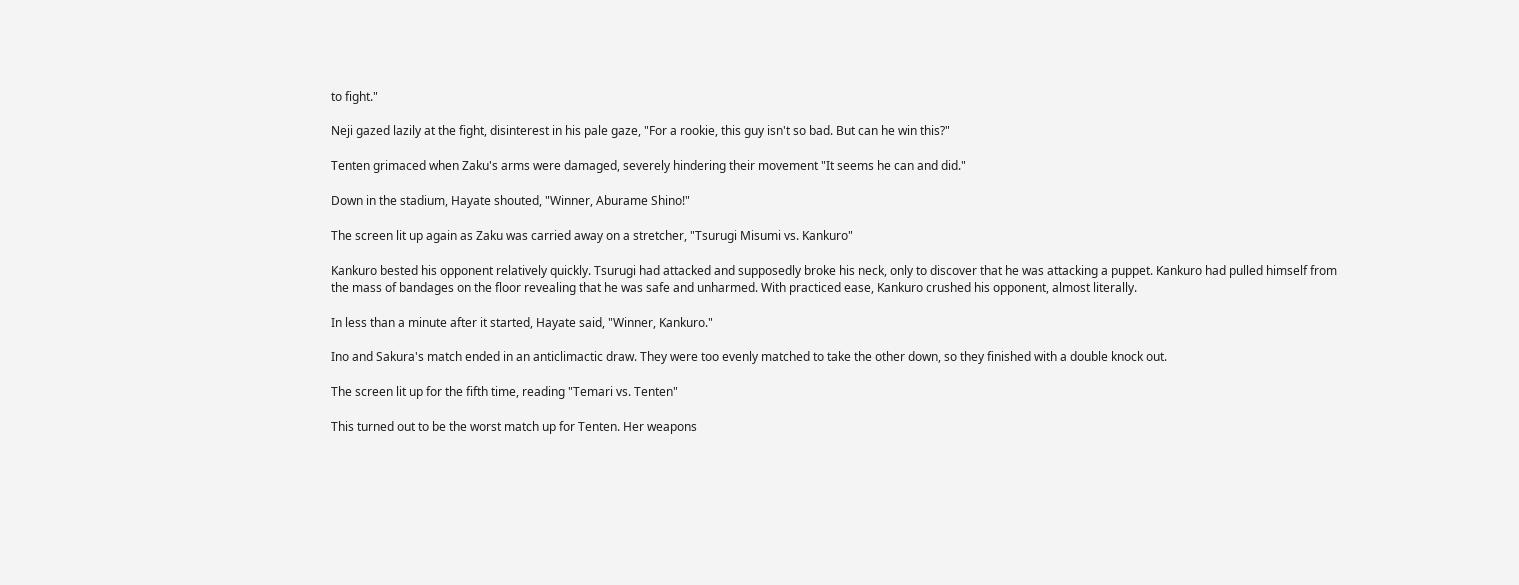to fight."

Neji gazed lazily at the fight, disinterest in his pale gaze, "For a rookie, this guy isn't so bad. But can he win this?"

Tenten grimaced when Zaku's arms were damaged, severely hindering their movement "It seems he can and did."

Down in the stadium, Hayate shouted, "Winner, Aburame Shino!"

The screen lit up again as Zaku was carried away on a stretcher, "Tsurugi Misumi vs. Kankuro"

Kankuro bested his opponent relatively quickly. Tsurugi had attacked and supposedly broke his neck, only to discover that he was attacking a puppet. Kankuro had pulled himself from the mass of bandages on the floor revealing that he was safe and unharmed. With practiced ease, Kankuro crushed his opponent, almost literally.

In less than a minute after it started, Hayate said, "Winner, Kankuro."

Ino and Sakura's match ended in an anticlimactic draw. They were too evenly matched to take the other down, so they finished with a double knock out.

The screen lit up for the fifth time, reading "Temari vs. Tenten"

This turned out to be the worst match up for Tenten. Her weapons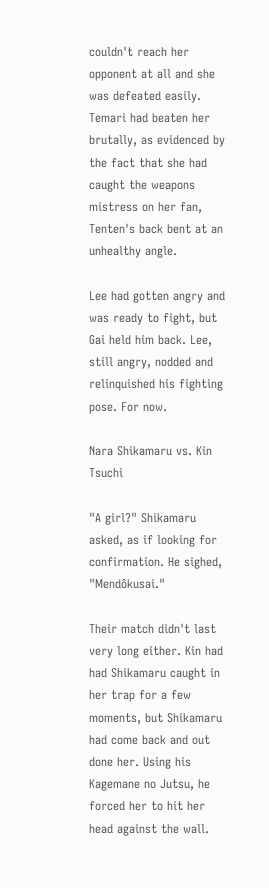couldn't reach her opponent at all and she was defeated easily. Temari had beaten her brutally, as evidenced by the fact that she had caught the weapons mistress on her fan, Tenten's back bent at an unhealthy angle.

Lee had gotten angry and was ready to fight, but Gai held him back. Lee, still angry, nodded and relinquished his fighting pose. For now.

Nara Shikamaru vs. Kin Tsuchi

"A girl?" Shikamaru asked, as if looking for confirmation. He sighed, "Mendôkusai."

Their match didn't last very long either. Kin had had Shikamaru caught in her trap for a few moments, but Shikamaru had come back and out done her. Using his Kagemane no Jutsu, he forced her to hit her head against the wall.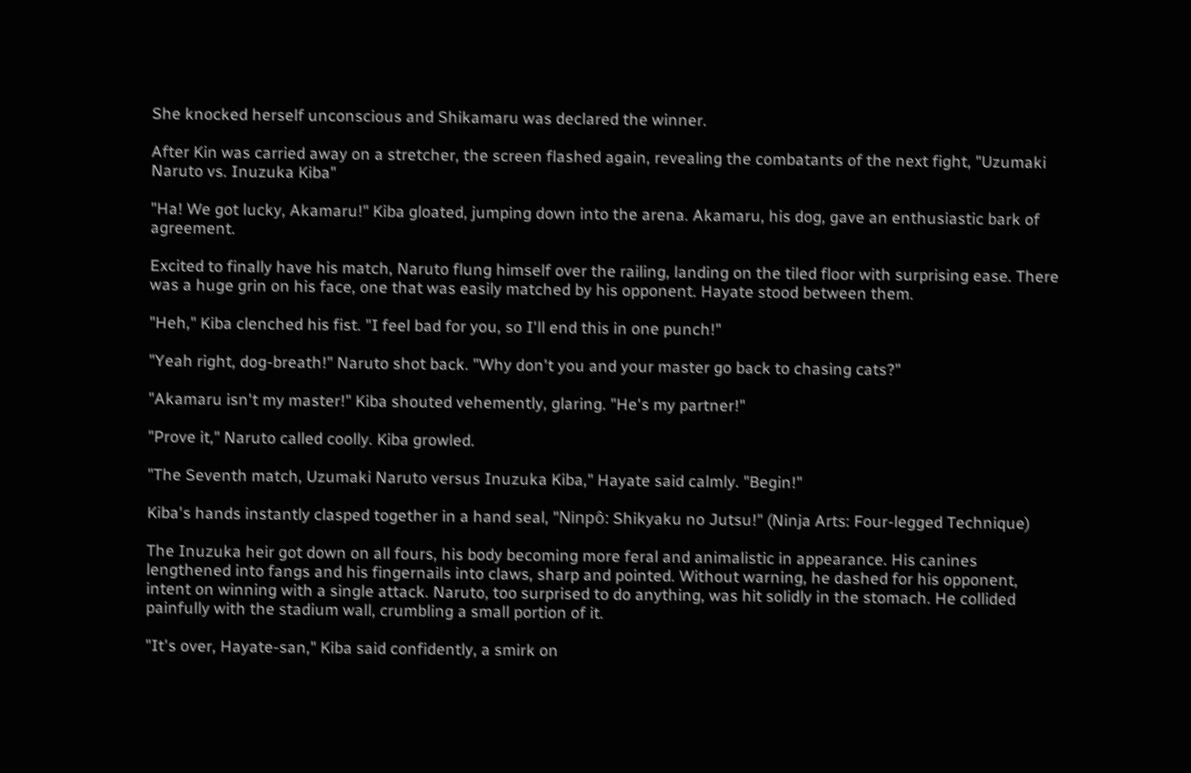She knocked herself unconscious and Shikamaru was declared the winner.

After Kin was carried away on a stretcher, the screen flashed again, revealing the combatants of the next fight, "Uzumaki Naruto vs. Inuzuka Kiba"

"Ha! We got lucky, Akamaru!" Kiba gloated, jumping down into the arena. Akamaru, his dog, gave an enthusiastic bark of agreement.

Excited to finally have his match, Naruto flung himself over the railing, landing on the tiled floor with surprising ease. There was a huge grin on his face, one that was easily matched by his opponent. Hayate stood between them.

"Heh," Kiba clenched his fist. "I feel bad for you, so I'll end this in one punch!"

"Yeah right, dog-breath!" Naruto shot back. "Why don't you and your master go back to chasing cats?"

"Akamaru isn't my master!" Kiba shouted vehemently, glaring. "He's my partner!"

"Prove it," Naruto called coolly. Kiba growled.

"The Seventh match, Uzumaki Naruto versus Inuzuka Kiba," Hayate said calmly. "Begin!"

Kiba's hands instantly clasped together in a hand seal, "Ninpô: Shikyaku no Jutsu!" (Ninja Arts: Four-legged Technique)

The Inuzuka heir got down on all fours, his body becoming more feral and animalistic in appearance. His canines lengthened into fangs and his fingernails into claws, sharp and pointed. Without warning, he dashed for his opponent, intent on winning with a single attack. Naruto, too surprised to do anything, was hit solidly in the stomach. He collided painfully with the stadium wall, crumbling a small portion of it.

"It's over, Hayate-san," Kiba said confidently, a smirk on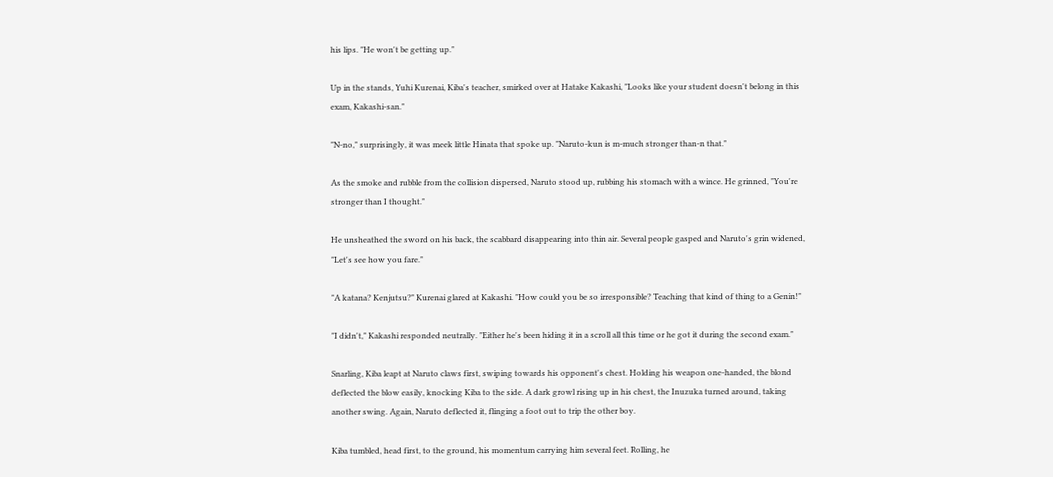his lips. "He won't be getting up."

Up in the stands, Yuhi Kurenai, Kiba's teacher, smirked over at Hatake Kakashi, "Looks like your student doesn't belong in this exam, Kakashi-san."

"N-no," surprisingly, it was meek little Hinata that spoke up. "Naruto-kun is m-much stronger than-n that."

As the smoke and rubble from the collision dispersed, Naruto stood up, rubbing his stomach with a wince. He grinned, "You're stronger than I thought."

He unsheathed the sword on his back, the scabbard disappearing into thin air. Several people gasped and Naruto's grin widened, "Let's see how you fare."

"A katana? Kenjutsu?" Kurenai glared at Kakashi. "How could you be so irresponsible? Teaching that kind of thing to a Genin!"

"I didn't," Kakashi responded neutrally. "Either he's been hiding it in a scroll all this time or he got it during the second exam."

Snarling, Kiba leapt at Naruto claws first, swiping towards his opponent's chest. Holding his weapon one-handed, the blond deflected the blow easily, knocking Kiba to the side. A dark growl rising up in his chest, the Inuzuka turned around, taking another swing. Again, Naruto deflected it, flinging a foot out to trip the other boy.

Kiba tumbled, head first, to the ground, his momentum carrying him several feet. Rolling, he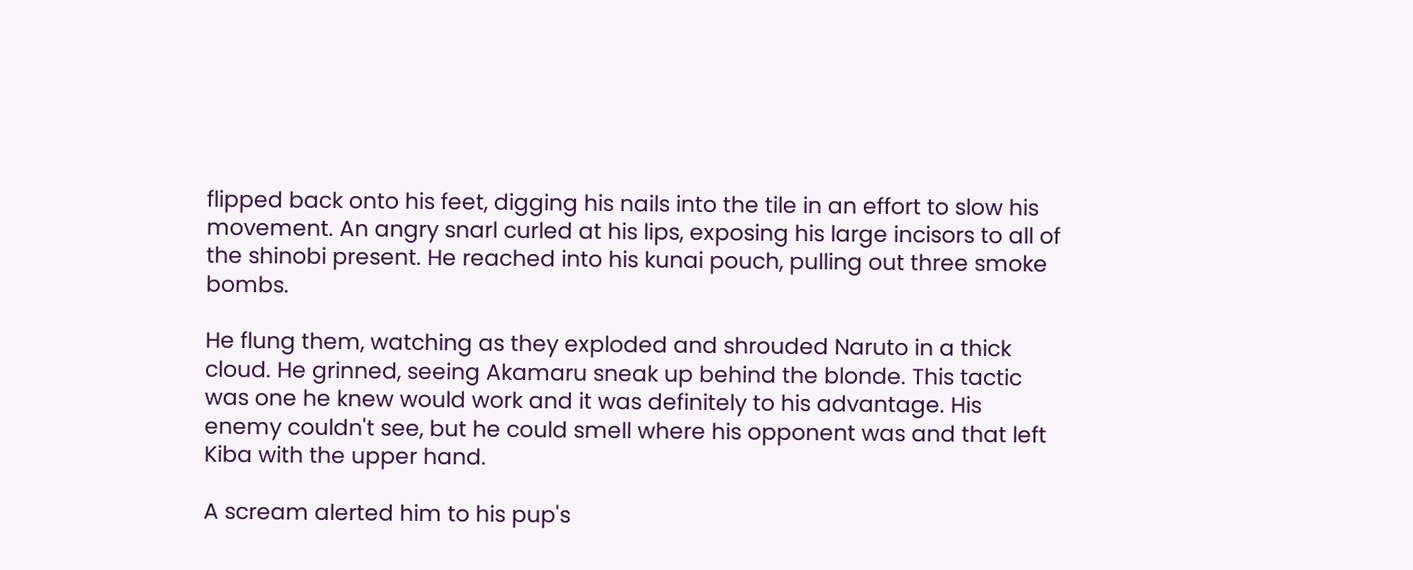flipped back onto his feet, digging his nails into the tile in an effort to slow his movement. An angry snarl curled at his lips, exposing his large incisors to all of the shinobi present. He reached into his kunai pouch, pulling out three smoke bombs.

He flung them, watching as they exploded and shrouded Naruto in a thick cloud. He grinned, seeing Akamaru sneak up behind the blonde. This tactic was one he knew would work and it was definitely to his advantage. His enemy couldn't see, but he could smell where his opponent was and that left Kiba with the upper hand.

A scream alerted him to his pup's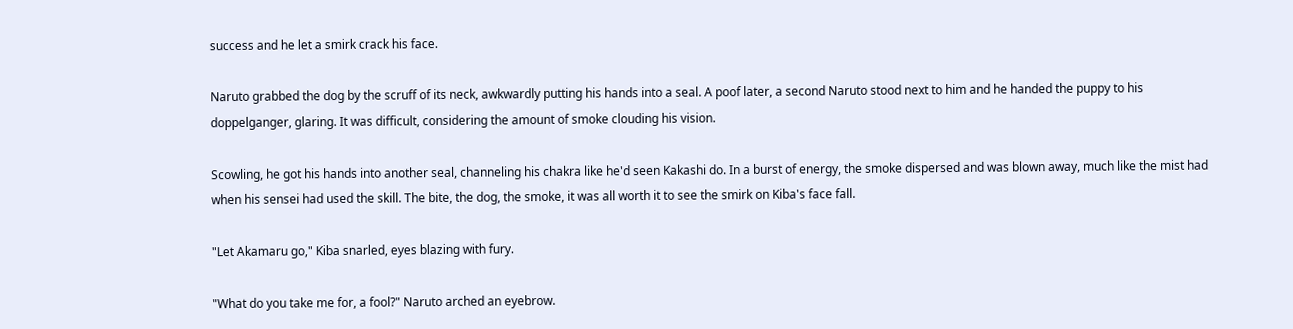success and he let a smirk crack his face.

Naruto grabbed the dog by the scruff of its neck, awkwardly putting his hands into a seal. A poof later, a second Naruto stood next to him and he handed the puppy to his doppelganger, glaring. It was difficult, considering the amount of smoke clouding his vision.

Scowling, he got his hands into another seal, channeling his chakra like he'd seen Kakashi do. In a burst of energy, the smoke dispersed and was blown away, much like the mist had when his sensei had used the skill. The bite, the dog, the smoke, it was all worth it to see the smirk on Kiba's face fall.

"Let Akamaru go," Kiba snarled, eyes blazing with fury.

"What do you take me for, a fool?" Naruto arched an eyebrow.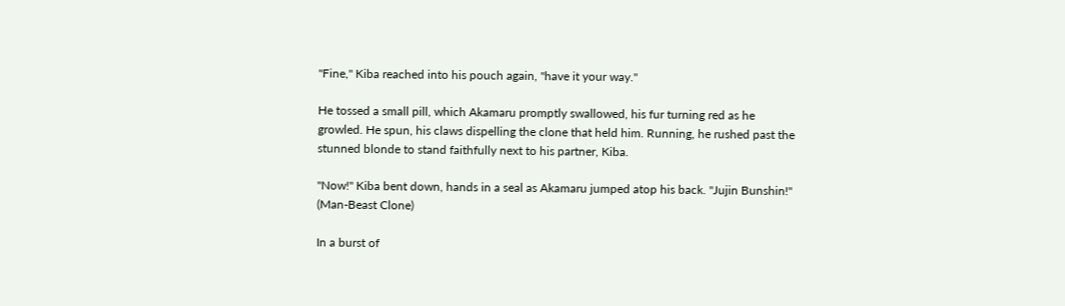"Fine," Kiba reached into his pouch again, "have it your way."

He tossed a small pill, which Akamaru promptly swallowed, his fur turning red as he growled. He spun, his claws dispelling the clone that held him. Running, he rushed past the stunned blonde to stand faithfully next to his partner, Kiba.

"Now!" Kiba bent down, hands in a seal as Akamaru jumped atop his back. "Jujin Bunshin!" (Man-Beast Clone)

In a burst of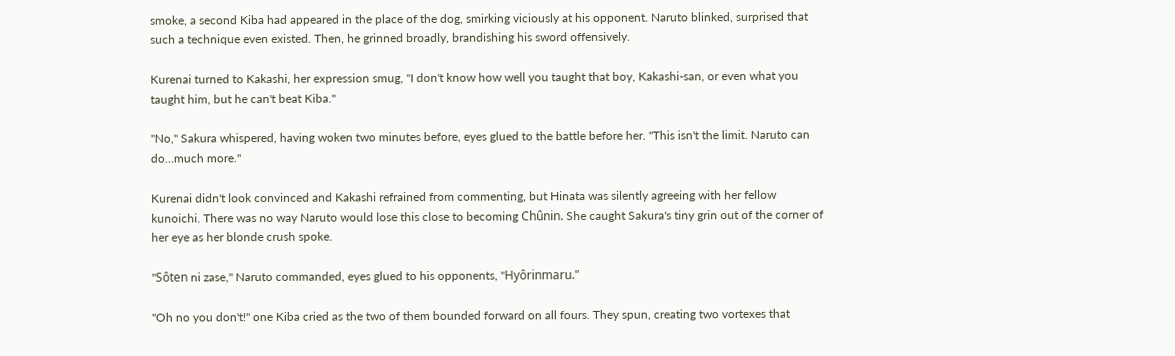smoke, a second Kiba had appeared in the place of the dog, smirking viciously at his opponent. Naruto blinked, surprised that such a technique even existed. Then, he grinned broadly, brandishing his sword offensively.

Kurenai turned to Kakashi, her expression smug, "I don't know how well you taught that boy, Kakashi-san, or even what you taught him, but he can't beat Kiba."

"No," Sakura whispered, having woken two minutes before, eyes glued to the battle before her. "This isn't the limit. Naruto can do…much more."

Kurenai didn't look convinced and Kakashi refrained from commenting, but Hinata was silently agreeing with her fellow kunoichi. There was no way Naruto would lose this close to becoming Chûnin. She caught Sakura's tiny grin out of the corner of her eye as her blonde crush spoke.

"Sôten ni zase," Naruto commanded, eyes glued to his opponents, "Hyôrinmaru."

"Oh no you don't!" one Kiba cried as the two of them bounded forward on all fours. They spun, creating two vortexes that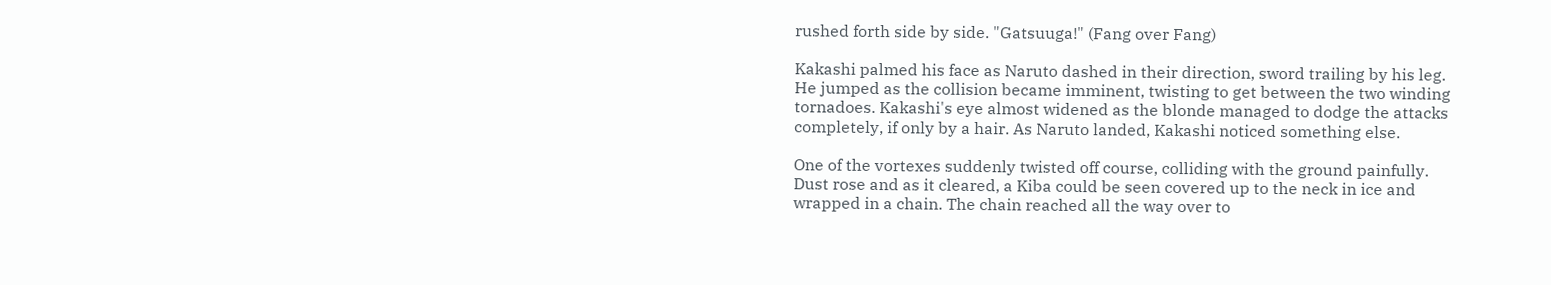rushed forth side by side. "Gatsuuga!" (Fang over Fang)

Kakashi palmed his face as Naruto dashed in their direction, sword trailing by his leg. He jumped as the collision became imminent, twisting to get between the two winding tornadoes. Kakashi's eye almost widened as the blonde managed to dodge the attacks completely, if only by a hair. As Naruto landed, Kakashi noticed something else.

One of the vortexes suddenly twisted off course, colliding with the ground painfully. Dust rose and as it cleared, a Kiba could be seen covered up to the neck in ice and wrapped in a chain. The chain reached all the way over to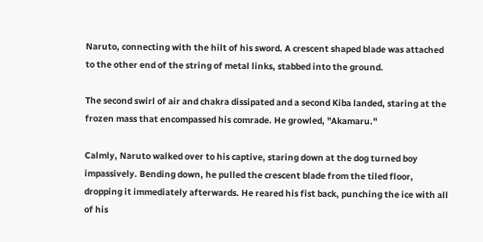Naruto, connecting with the hilt of his sword. A crescent shaped blade was attached to the other end of the string of metal links, stabbed into the ground.

The second swirl of air and chakra dissipated and a second Kiba landed, staring at the frozen mass that encompassed his comrade. He growled, "Akamaru."

Calmly, Naruto walked over to his captive, staring down at the dog turned boy impassively. Bending down, he pulled the crescent blade from the tiled floor, dropping it immediately afterwards. He reared his fist back, punching the ice with all of his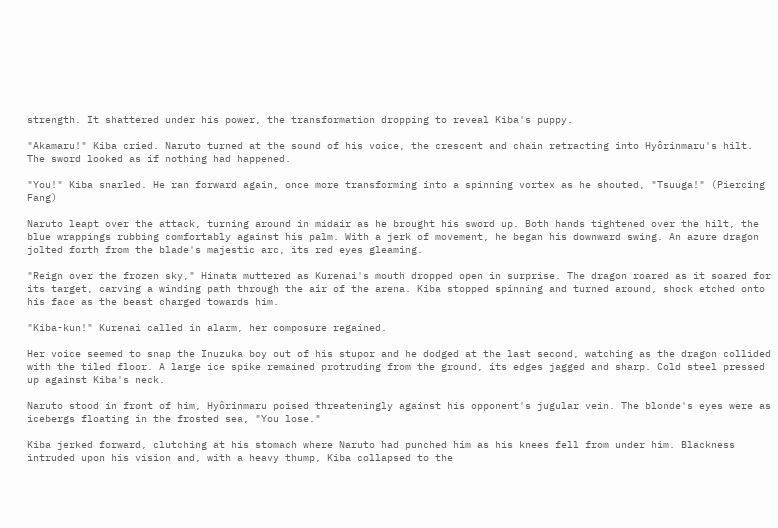strength. It shattered under his power, the transformation dropping to reveal Kiba's puppy.

"Akamaru!" Kiba cried. Naruto turned at the sound of his voice, the crescent and chain retracting into Hyôrinmaru's hilt. The sword looked as if nothing had happened.

"You!" Kiba snarled. He ran forward again, once more transforming into a spinning vortex as he shouted, "Tsuuga!" (Piercing Fang)

Naruto leapt over the attack, turning around in midair as he brought his sword up. Both hands tightened over the hilt, the blue wrappings rubbing comfortably against his palm. With a jerk of movement, he began his downward swing. An azure dragon jolted forth from the blade's majestic arc, its red eyes gleaming.

"Reign over the frozen sky," Hinata muttered as Kurenai's mouth dropped open in surprise. The dragon roared as it soared for its target, carving a winding path through the air of the arena. Kiba stopped spinning and turned around, shock etched onto his face as the beast charged towards him.

"Kiba-kun!" Kurenai called in alarm, her composure regained.

Her voice seemed to snap the Inuzuka boy out of his stupor and he dodged at the last second, watching as the dragon collided with the tiled floor. A large ice spike remained protruding from the ground, its edges jagged and sharp. Cold steel pressed up against Kiba's neck.

Naruto stood in front of him, Hyôrinmaru poised threateningly against his opponent's jugular vein. The blonde's eyes were as icebergs floating in the frosted sea, "You lose."

Kiba jerked forward, clutching at his stomach where Naruto had punched him as his knees fell from under him. Blackness intruded upon his vision and, with a heavy thump, Kiba collapsed to the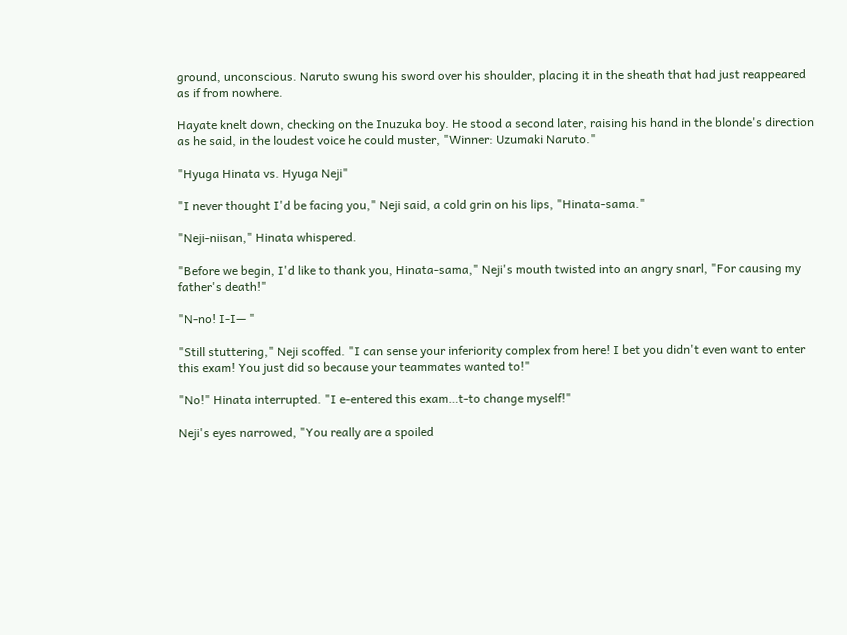ground, unconscious. Naruto swung his sword over his shoulder, placing it in the sheath that had just reappeared as if from nowhere.

Hayate knelt down, checking on the Inuzuka boy. He stood a second later, raising his hand in the blonde's direction as he said, in the loudest voice he could muster, "Winner: Uzumaki Naruto."

"Hyuga Hinata vs. Hyuga Neji"

"I never thought I'd be facing you," Neji said, a cold grin on his lips, "Hinata-sama."

"Neji-niisan," Hinata whispered.

"Before we begin, I'd like to thank you, Hinata-sama," Neji's mouth twisted into an angry snarl, "For causing my father's death!"

"N-no! I-I— "

"Still stuttering," Neji scoffed. "I can sense your inferiority complex from here! I bet you didn't even want to enter this exam! You just did so because your teammates wanted to!"

"No!" Hinata interrupted. "I e-entered this exam…t-to change myself!"

Neji's eyes narrowed, "You really are a spoiled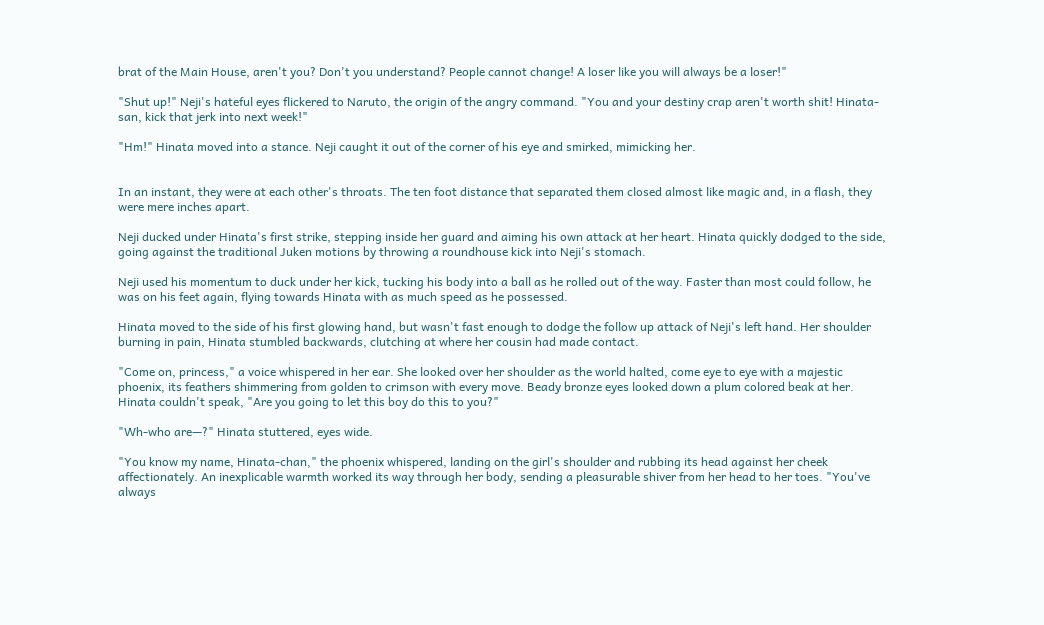brat of the Main House, aren't you? Don't you understand? People cannot change! A loser like you will always be a loser!"

"Shut up!" Neji's hateful eyes flickered to Naruto, the origin of the angry command. "You and your destiny crap aren't worth shit! Hinata-san, kick that jerk into next week!"

"Hm!" Hinata moved into a stance. Neji caught it out of the corner of his eye and smirked, mimicking her.


In an instant, they were at each other's throats. The ten foot distance that separated them closed almost like magic and, in a flash, they were mere inches apart.

Neji ducked under Hinata's first strike, stepping inside her guard and aiming his own attack at her heart. Hinata quickly dodged to the side, going against the traditional Juken motions by throwing a roundhouse kick into Neji's stomach.

Neji used his momentum to duck under her kick, tucking his body into a ball as he rolled out of the way. Faster than most could follow, he was on his feet again, flying towards Hinata with as much speed as he possessed.

Hinata moved to the side of his first glowing hand, but wasn't fast enough to dodge the follow up attack of Neji's left hand. Her shoulder burning in pain, Hinata stumbled backwards, clutching at where her cousin had made contact.

"Come on, princess," a voice whispered in her ear. She looked over her shoulder as the world halted, come eye to eye with a majestic phoenix, its feathers shimmering from golden to crimson with every move. Beady bronze eyes looked down a plum colored beak at her. Hinata couldn't speak, "Are you going to let this boy do this to you?"

"Wh-who are—?" Hinata stuttered, eyes wide.

"You know my name, Hinata-chan," the phoenix whispered, landing on the girl's shoulder and rubbing its head against her cheek affectionately. An inexplicable warmth worked its way through her body, sending a pleasurable shiver from her head to her toes. "You've always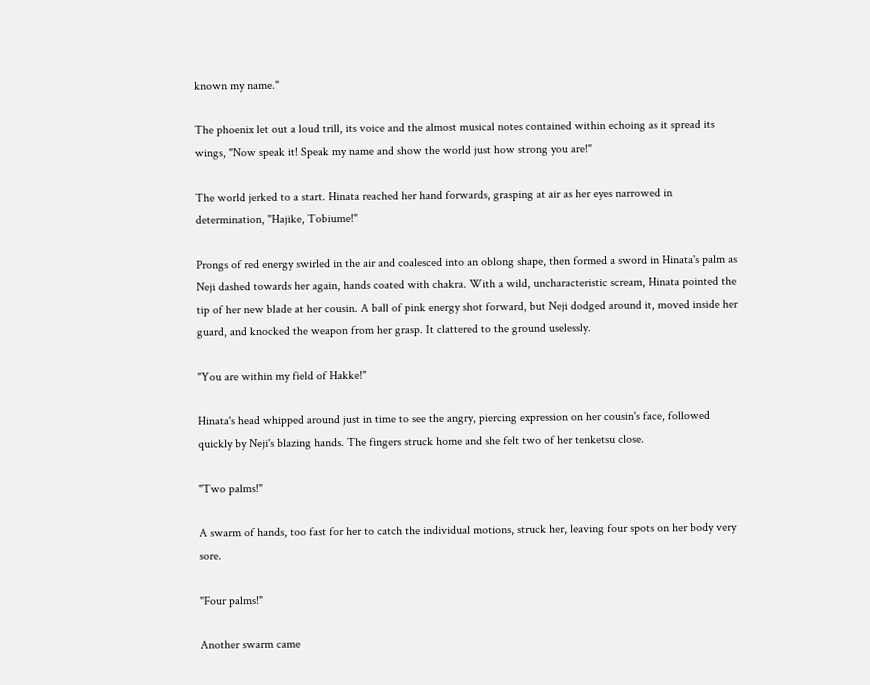known my name."

The phoenix let out a loud trill, its voice and the almost musical notes contained within echoing as it spread its wings, "Now speak it! Speak my name and show the world just how strong you are!"

The world jerked to a start. Hinata reached her hand forwards, grasping at air as her eyes narrowed in determination, "Hajike, Tobiume!"

Prongs of red energy swirled in the air and coalesced into an oblong shape, then formed a sword in Hinata's palm as Neji dashed towards her again, hands coated with chakra. With a wild, uncharacteristic scream, Hinata pointed the tip of her new blade at her cousin. A ball of pink energy shot forward, but Neji dodged around it, moved inside her guard, and knocked the weapon from her grasp. It clattered to the ground uselessly.

"You are within my field of Hakke!"

Hinata's head whipped around just in time to see the angry, piercing expression on her cousin's face, followed quickly by Neji's blazing hands. The fingers struck home and she felt two of her tenketsu close.

"Two palms!"

A swarm of hands, too fast for her to catch the individual motions, struck her, leaving four spots on her body very sore.

"Four palms!"

Another swarm came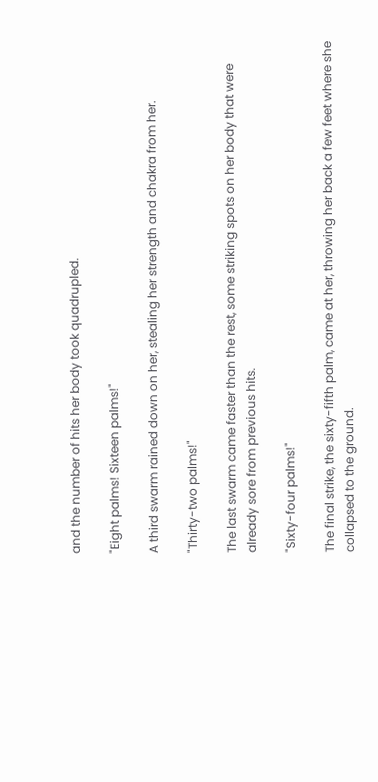and the number of hits her body took quadrupled.

"Eight palms! Sixteen palms!"

A third swarm rained down on her, stealing her strength and chakra from her.

"Thirty-two palms!"

The last swarm came faster than the rest, some striking spots on her body that were already sore from previous hits.

"Sixty-four palms!"

The final strike, the sixty-fifth palm, came at her, throwing her back a few feet where she collapsed to the ground.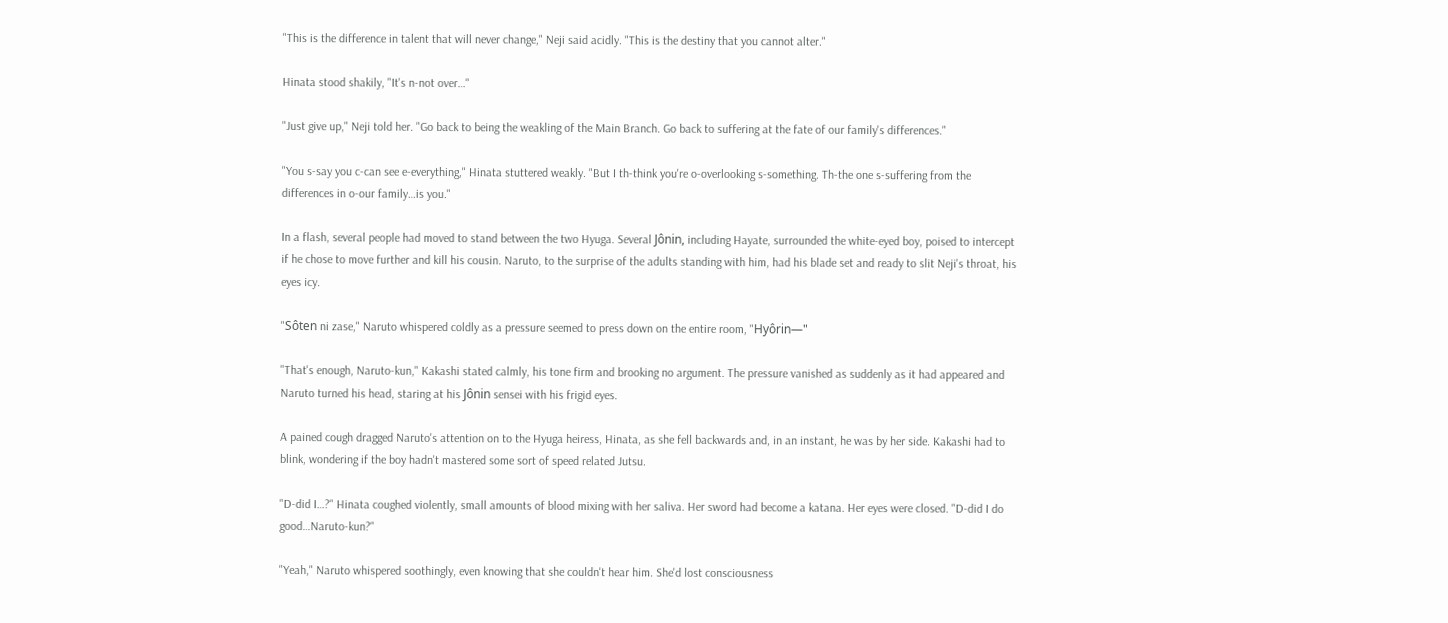"This is the difference in talent that will never change," Neji said acidly. "This is the destiny that you cannot alter."

Hinata stood shakily, "It's n-not over…"

"Just give up," Neji told her. "Go back to being the weakling of the Main Branch. Go back to suffering at the fate of our family's differences."

"You s-say you c-can see e-everything," Hinata stuttered weakly. "But I th-think you're o-overlooking s-something. Th-the one s-suffering from the differences in o-our family…is you."

In a flash, several people had moved to stand between the two Hyuga. Several Jônin, including Hayate, surrounded the white-eyed boy, poised to intercept if he chose to move further and kill his cousin. Naruto, to the surprise of the adults standing with him, had his blade set and ready to slit Neji's throat, his eyes icy.

"Sôten ni zase," Naruto whispered coldly as a pressure seemed to press down on the entire room, "Hyôrin—"

"That's enough, Naruto-kun," Kakashi stated calmly, his tone firm and brooking no argument. The pressure vanished as suddenly as it had appeared and Naruto turned his head, staring at his Jônin sensei with his frigid eyes.

A pained cough dragged Naruto's attention on to the Hyuga heiress, Hinata, as she fell backwards and, in an instant, he was by her side. Kakashi had to blink, wondering if the boy hadn't mastered some sort of speed related Jutsu.

"D-did I…?" Hinata coughed violently, small amounts of blood mixing with her saliva. Her sword had become a katana. Her eyes were closed. "D-did I do good…Naruto-kun?"

"Yeah," Naruto whispered soothingly, even knowing that she couldn't hear him. She'd lost consciousness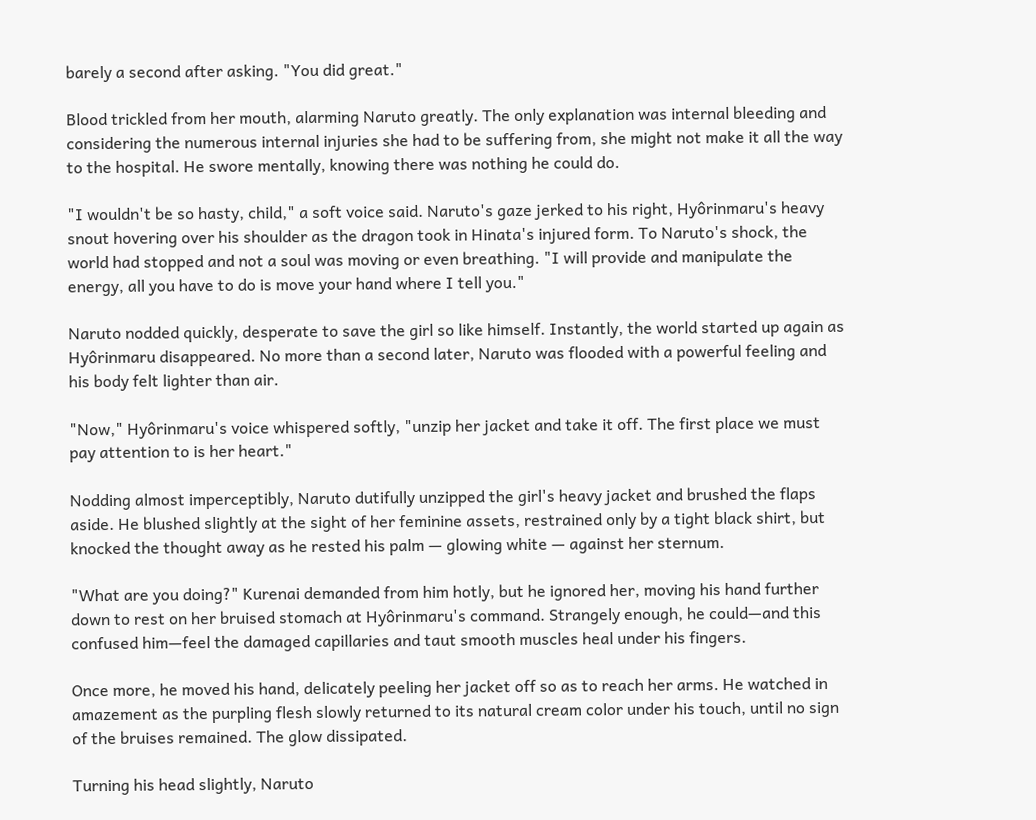barely a second after asking. "You did great."

Blood trickled from her mouth, alarming Naruto greatly. The only explanation was internal bleeding and considering the numerous internal injuries she had to be suffering from, she might not make it all the way to the hospital. He swore mentally, knowing there was nothing he could do.

"I wouldn't be so hasty, child," a soft voice said. Naruto's gaze jerked to his right, Hyôrinmaru's heavy snout hovering over his shoulder as the dragon took in Hinata's injured form. To Naruto's shock, the world had stopped and not a soul was moving or even breathing. "I will provide and manipulate the energy, all you have to do is move your hand where I tell you."

Naruto nodded quickly, desperate to save the girl so like himself. Instantly, the world started up again as Hyôrinmaru disappeared. No more than a second later, Naruto was flooded with a powerful feeling and his body felt lighter than air.

"Now," Hyôrinmaru's voice whispered softly, "unzip her jacket and take it off. The first place we must pay attention to is her heart."

Nodding almost imperceptibly, Naruto dutifully unzipped the girl's heavy jacket and brushed the flaps aside. He blushed slightly at the sight of her feminine assets, restrained only by a tight black shirt, but knocked the thought away as he rested his palm — glowing white — against her sternum.

"What are you doing?" Kurenai demanded from him hotly, but he ignored her, moving his hand further down to rest on her bruised stomach at Hyôrinmaru's command. Strangely enough, he could—and this confused him—feel the damaged capillaries and taut smooth muscles heal under his fingers.

Once more, he moved his hand, delicately peeling her jacket off so as to reach her arms. He watched in amazement as the purpling flesh slowly returned to its natural cream color under his touch, until no sign of the bruises remained. The glow dissipated.

Turning his head slightly, Naruto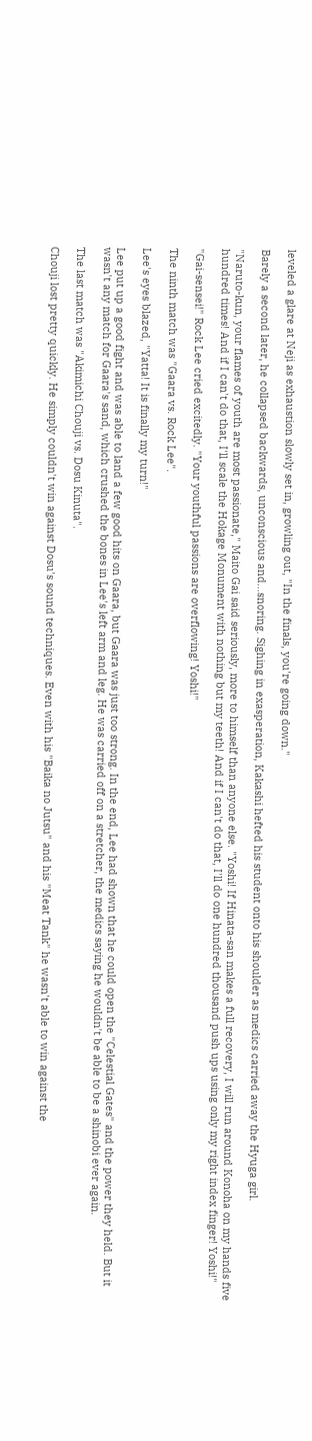leveled a glare at Neji as exhaustion slowly set in, growling out, "In the finals, you're going down."

Barely a second later, he collapsed backwards, unconscious and…snoring. Sighing in exasperation, Kakashi hefted his student onto his shoulder as medics carried away the Hyuga girl.

"Naruto-kun, your flames of youth are most passionate," Maito Gai said seriously, more to himself than anyone else. "Yoshi! If Hinata-san makes a full recovery, I will run around Konoha on my hands five hundred times! And if I can't do that, I'll scale the Hokage Monument with nothing but my teeth! And if I can't do that, I'll do one hundred thousand push ups using only my right index finger! Yoshi!"

"Gai-sensei!" Rock Lee cried excitedly. "Your youthful passions are overflowing! Yoshi!"

The ninth match was "Gaara vs. Rock Lee".

Lee's eyes blazed, "Yatta! It is finally my turn!"

Lee put up a good fight and was able to land a few good hits on Gaara, but Gaara was just too strong. In the end, Lee had shown that he could open the "Celestial Gates" and the power they held. But it wasn't any match for Gaara's sand, which crushed the bones in Lee's left arm and leg. He was carried off on a stretcher, the medics saying he wouldn't be able to be a shinobi ever again.

The last match was "Akimichi Chouji vs. Dosu Kinuta".

Chouji lost pretty quickly. He simply couldn't win against Dosu's sound techniques. Even with his "Baika no Jutsu" and his "Meat Tank" he wasn't able to win against the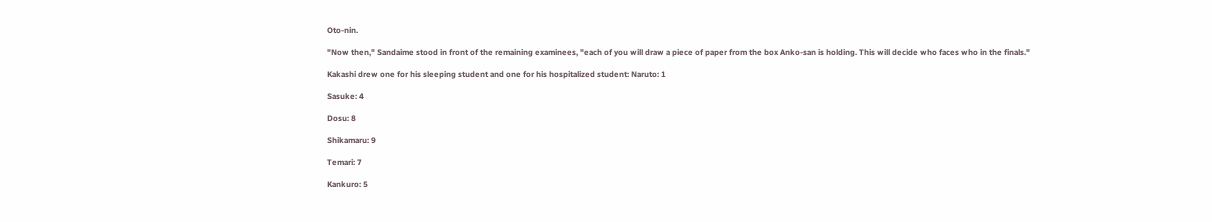Oto-nin.

"Now then," Sandaime stood in front of the remaining examinees, "each of you will draw a piece of paper from the box Anko-san is holding. This will decide who faces who in the finals."

Kakashi drew one for his sleeping student and one for his hospitalized student: Naruto: 1

Sasuke: 4

Dosu: 8

Shikamaru: 9

Temari: 7

Kankuro: 5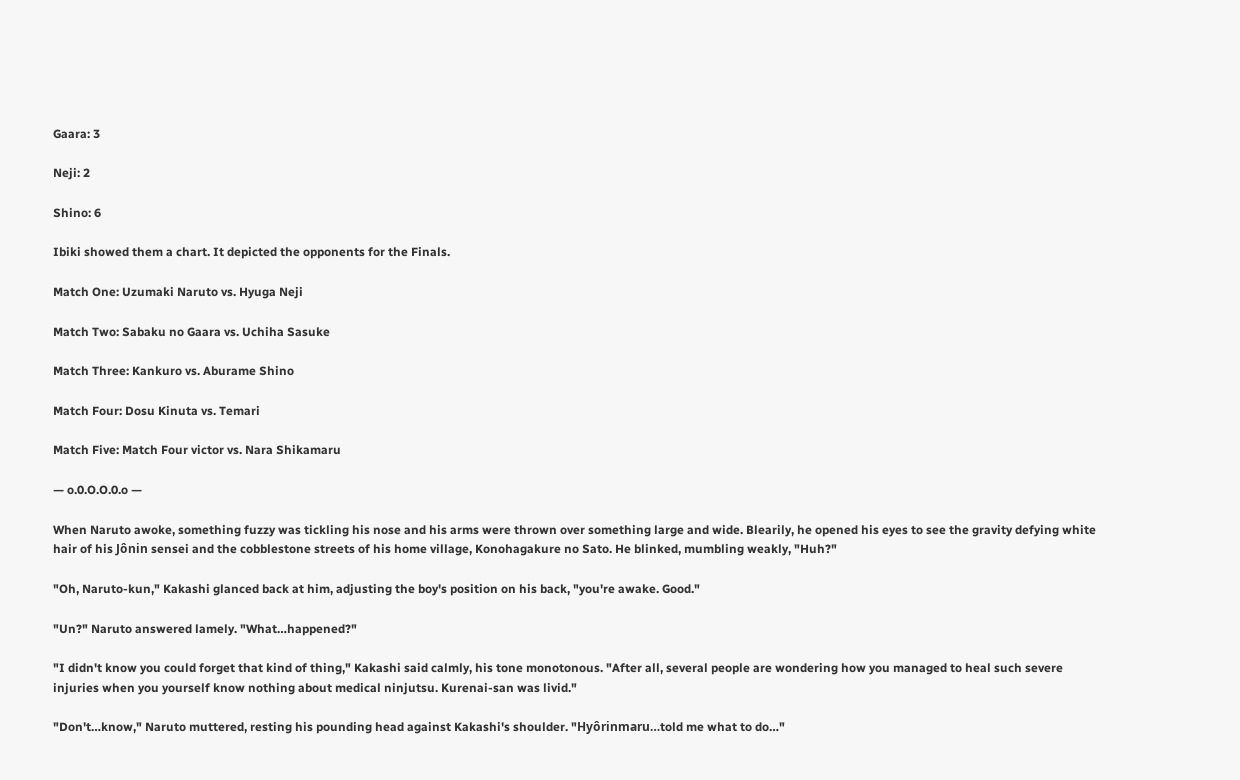Gaara: 3

Neji: 2

Shino: 6

Ibiki showed them a chart. It depicted the opponents for the Finals.

Match One: Uzumaki Naruto vs. Hyuga Neji

Match Two: Sabaku no Gaara vs. Uchiha Sasuke

Match Three: Kankuro vs. Aburame Shino

Match Four: Dosu Kinuta vs. Temari

Match Five: Match Four victor vs. Nara Shikamaru

— o.0.O.O.0.o —

When Naruto awoke, something fuzzy was tickling his nose and his arms were thrown over something large and wide. Blearily, he opened his eyes to see the gravity defying white hair of his Jônin sensei and the cobblestone streets of his home village, Konohagakure no Sato. He blinked, mumbling weakly, "Huh?"

"Oh, Naruto-kun," Kakashi glanced back at him, adjusting the boy's position on his back, "you're awake. Good."

"Un?" Naruto answered lamely. "What…happened?"

"I didn't know you could forget that kind of thing," Kakashi said calmly, his tone monotonous. "After all, several people are wondering how you managed to heal such severe injuries when you yourself know nothing about medical ninjutsu. Kurenai-san was livid."

"Don't…know," Naruto muttered, resting his pounding head against Kakashi's shoulder. "Hyôrinmaru…told me what to do…"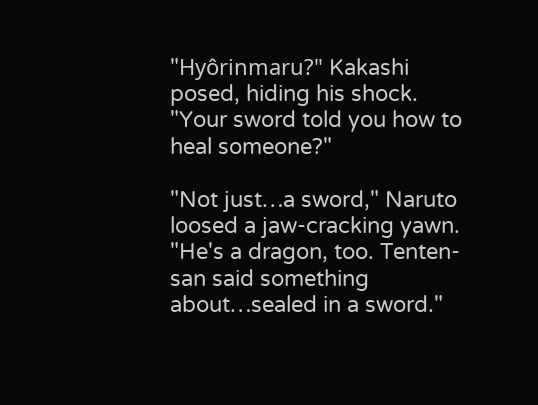"Hyôrinmaru?" Kakashi posed, hiding his shock. "Your sword told you how to heal someone?"

"Not just…a sword," Naruto loosed a jaw-cracking yawn. "He's a dragon, too. Tenten-san said something about…sealed in a sword."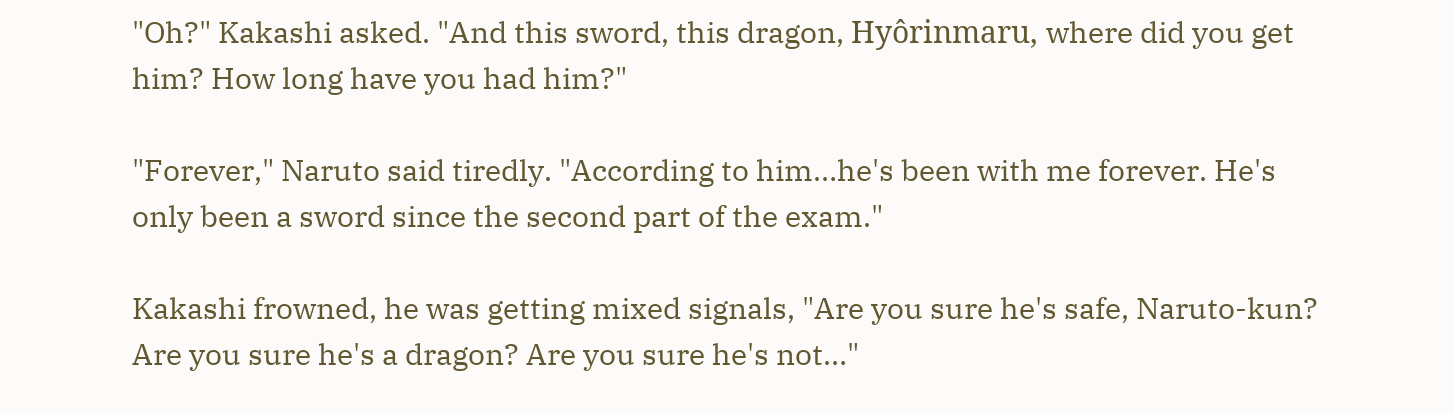"Oh?" Kakashi asked. "And this sword, this dragon, Hyôrinmaru, where did you get him? How long have you had him?"

"Forever," Naruto said tiredly. "According to him…he's been with me forever. He's only been a sword since the second part of the exam."

Kakashi frowned, he was getting mixed signals, "Are you sure he's safe, Naruto-kun? Are you sure he's a dragon? Are you sure he's not…"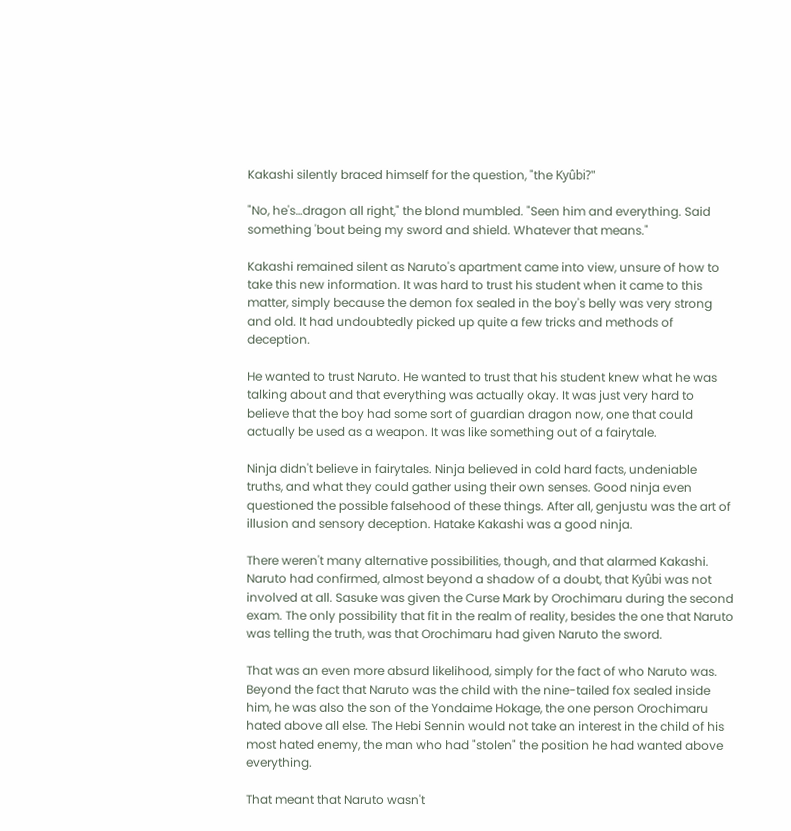Kakashi silently braced himself for the question, "the Kyûbi?"

"No, he's…dragon all right," the blond mumbled. "Seen him and everything. Said something 'bout being my sword and shield. Whatever that means."

Kakashi remained silent as Naruto's apartment came into view, unsure of how to take this new information. It was hard to trust his student when it came to this matter, simply because the demon fox sealed in the boy's belly was very strong and old. It had undoubtedly picked up quite a few tricks and methods of deception.

He wanted to trust Naruto. He wanted to trust that his student knew what he was talking about and that everything was actually okay. It was just very hard to believe that the boy had some sort of guardian dragon now, one that could actually be used as a weapon. It was like something out of a fairytale.

Ninja didn't believe in fairytales. Ninja believed in cold hard facts, undeniable truths, and what they could gather using their own senses. Good ninja even questioned the possible falsehood of these things. After all, genjustu was the art of illusion and sensory deception. Hatake Kakashi was a good ninja.

There weren't many alternative possibilities, though, and that alarmed Kakashi. Naruto had confirmed, almost beyond a shadow of a doubt, that Kyûbi was not involved at all. Sasuke was given the Curse Mark by Orochimaru during the second exam. The only possibility that fit in the realm of reality, besides the one that Naruto was telling the truth, was that Orochimaru had given Naruto the sword.

That was an even more absurd likelihood, simply for the fact of who Naruto was. Beyond the fact that Naruto was the child with the nine-tailed fox sealed inside him, he was also the son of the Yondaime Hokage, the one person Orochimaru hated above all else. The Hebi Sennin would not take an interest in the child of his most hated enemy, the man who had "stolen" the position he had wanted above everything.

That meant that Naruto wasn't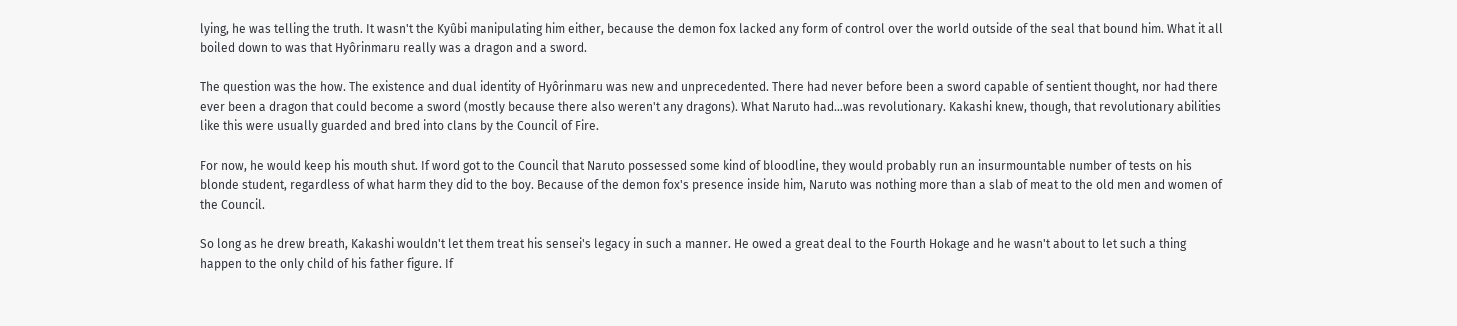lying, he was telling the truth. It wasn't the Kyûbi manipulating him either, because the demon fox lacked any form of control over the world outside of the seal that bound him. What it all boiled down to was that Hyôrinmaru really was a dragon and a sword.

The question was the how. The existence and dual identity of Hyôrinmaru was new and unprecedented. There had never before been a sword capable of sentient thought, nor had there ever been a dragon that could become a sword (mostly because there also weren't any dragons). What Naruto had…was revolutionary. Kakashi knew, though, that revolutionary abilities like this were usually guarded and bred into clans by the Council of Fire.

For now, he would keep his mouth shut. If word got to the Council that Naruto possessed some kind of bloodline, they would probably run an insurmountable number of tests on his blonde student, regardless of what harm they did to the boy. Because of the demon fox's presence inside him, Naruto was nothing more than a slab of meat to the old men and women of the Council.

So long as he drew breath, Kakashi wouldn't let them treat his sensei's legacy in such a manner. He owed a great deal to the Fourth Hokage and he wasn't about to let such a thing happen to the only child of his father figure. If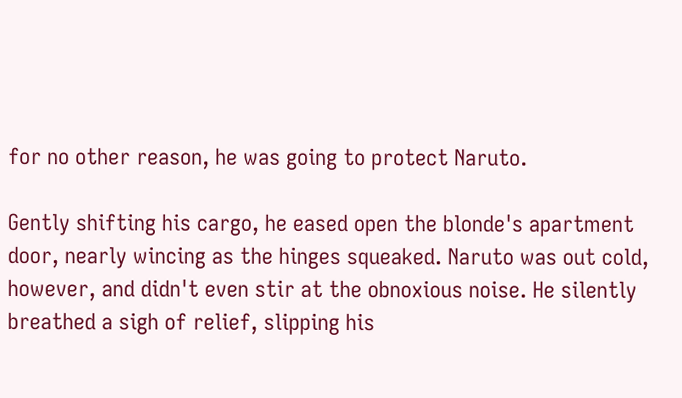for no other reason, he was going to protect Naruto.

Gently shifting his cargo, he eased open the blonde's apartment door, nearly wincing as the hinges squeaked. Naruto was out cold, however, and didn't even stir at the obnoxious noise. He silently breathed a sigh of relief, slipping his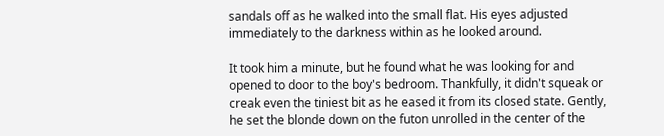sandals off as he walked into the small flat. His eyes adjusted immediately to the darkness within as he looked around.

It took him a minute, but he found what he was looking for and opened to door to the boy's bedroom. Thankfully, it didn't squeak or creak even the tiniest bit as he eased it from its closed state. Gently, he set the blonde down on the futon unrolled in the center of the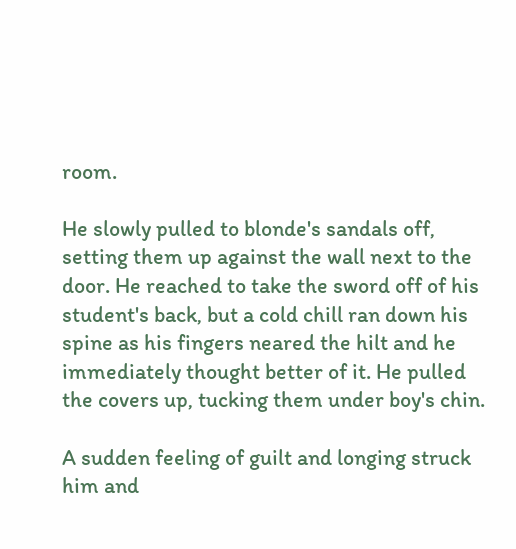room.

He slowly pulled to blonde's sandals off, setting them up against the wall next to the door. He reached to take the sword off of his student's back, but a cold chill ran down his spine as his fingers neared the hilt and he immediately thought better of it. He pulled the covers up, tucking them under boy's chin.

A sudden feeling of guilt and longing struck him and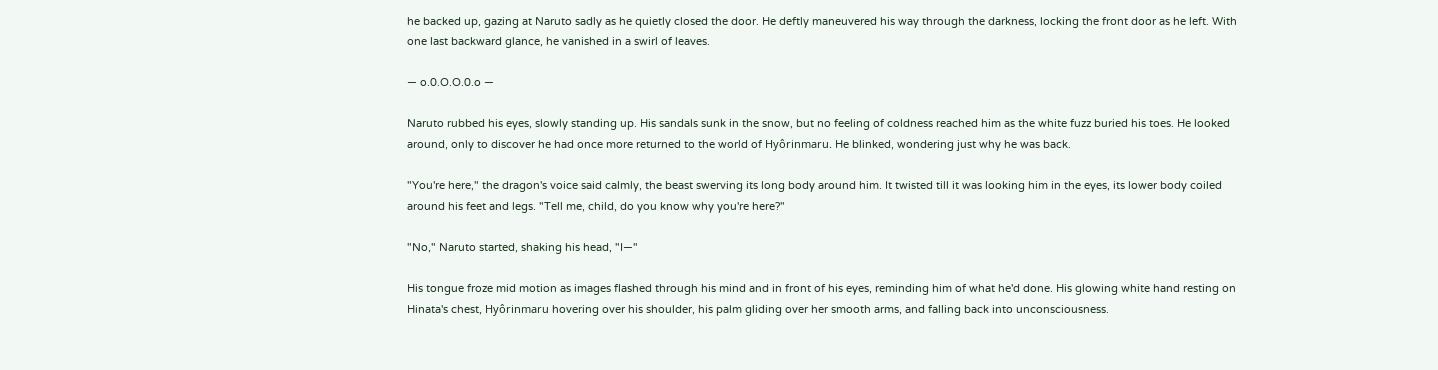he backed up, gazing at Naruto sadly as he quietly closed the door. He deftly maneuvered his way through the darkness, locking the front door as he left. With one last backward glance, he vanished in a swirl of leaves.

— o.0.O.O.0.o —

Naruto rubbed his eyes, slowly standing up. His sandals sunk in the snow, but no feeling of coldness reached him as the white fuzz buried his toes. He looked around, only to discover he had once more returned to the world of Hyôrinmaru. He blinked, wondering just why he was back.

"You're here," the dragon's voice said calmly, the beast swerving its long body around him. It twisted till it was looking him in the eyes, its lower body coiled around his feet and legs. "Tell me, child, do you know why you're here?"

"No," Naruto started, shaking his head, "I—"

His tongue froze mid motion as images flashed through his mind and in front of his eyes, reminding him of what he'd done. His glowing white hand resting on Hinata's chest, Hyôrinmaru hovering over his shoulder, his palm gliding over her smooth arms, and falling back into unconsciousness.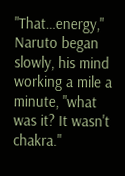"That…energy," Naruto began slowly, his mind working a mile a minute, "what was it? It wasn't chakra."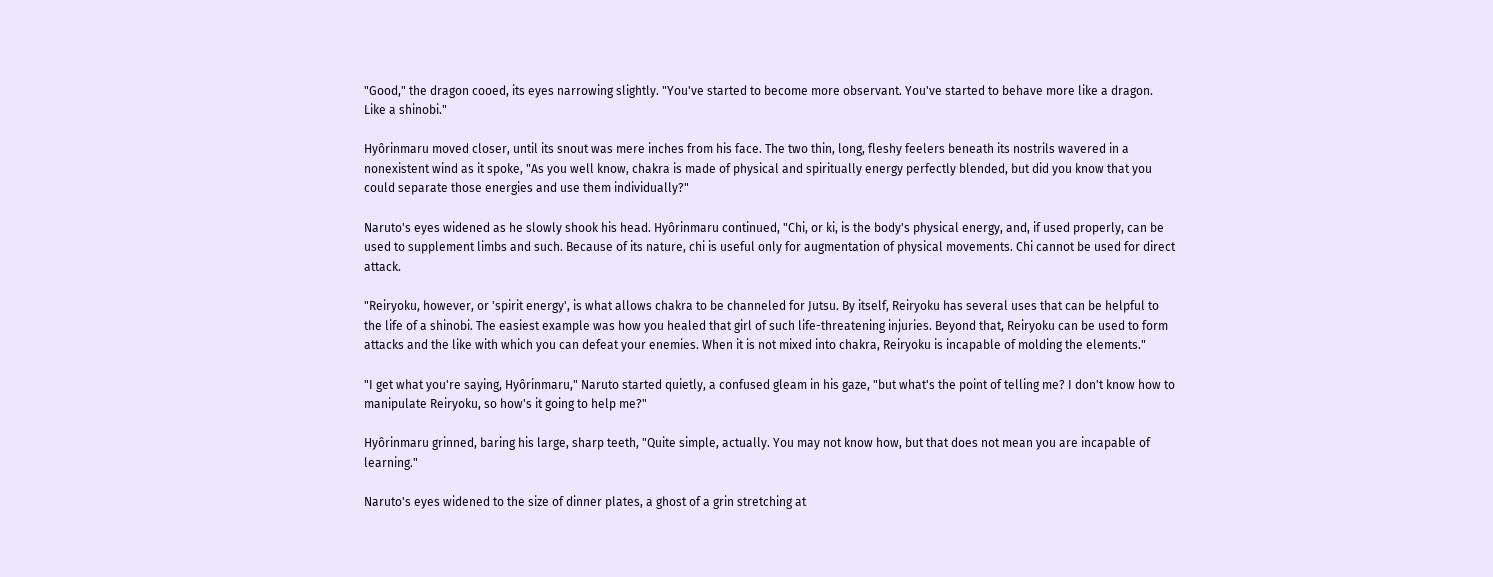"Good," the dragon cooed, its eyes narrowing slightly. "You've started to become more observant. You've started to behave more like a dragon. Like a shinobi."

Hyôrinmaru moved closer, until its snout was mere inches from his face. The two thin, long, fleshy feelers beneath its nostrils wavered in a nonexistent wind as it spoke, "As you well know, chakra is made of physical and spiritually energy perfectly blended, but did you know that you could separate those energies and use them individually?"

Naruto's eyes widened as he slowly shook his head. Hyôrinmaru continued, "Chi, or ki, is the body's physical energy, and, if used properly, can be used to supplement limbs and such. Because of its nature, chi is useful only for augmentation of physical movements. Chi cannot be used for direct attack.

"Reiryoku, however, or 'spirit energy', is what allows chakra to be channeled for Jutsu. By itself, Reiryoku has several uses that can be helpful to the life of a shinobi. The easiest example was how you healed that girl of such life-threatening injuries. Beyond that, Reiryoku can be used to form attacks and the like with which you can defeat your enemies. When it is not mixed into chakra, Reiryoku is incapable of molding the elements."

"I get what you're saying, Hyôrinmaru," Naruto started quietly, a confused gleam in his gaze, "but what's the point of telling me? I don't know how to manipulate Reiryoku, so how's it going to help me?"

Hyôrinmaru grinned, baring his large, sharp teeth, "Quite simple, actually. You may not know how, but that does not mean you are incapable of learning."

Naruto's eyes widened to the size of dinner plates, a ghost of a grin stretching at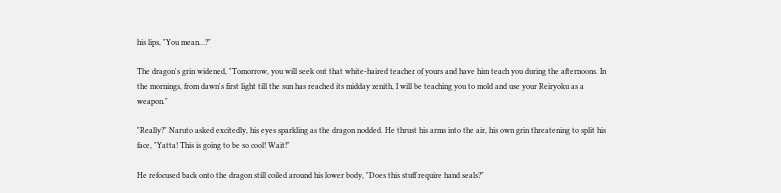his lips, "You mean…?"

The dragon's grin widened, "Tomorrow, you will seek out that white-haired teacher of yours and have him teach you during the afternoons. In the mornings, from dawn's first light till the sun has reached its midday zenith, I will be teaching you to mold and use your Reiryoku as a weapon."

"Really?" Naruto asked excitedly, his eyes sparkling as the dragon nodded. He thrust his arms into the air, his own grin threatening to split his face, "Yatta! This is going to be so cool! Wait!"

He refocused back onto the dragon still coiled around his lower body, "Does this stuff require hand seals?"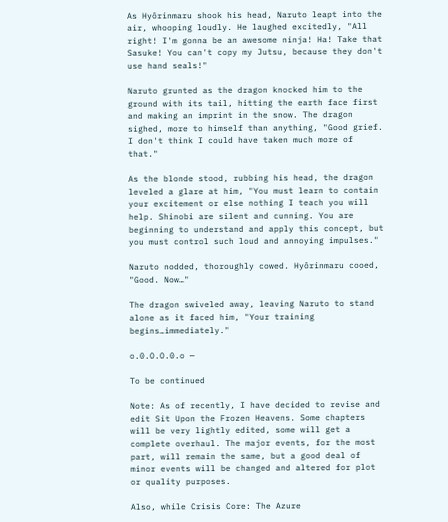As Hyôrinmaru shook his head, Naruto leapt into the air, whooping loudly. He laughed excitedly, "All right! I'm gonna be an awesome ninja! Ha! Take that Sasuke! You can't copy my Jutsu, because they don't use hand seals!"

Naruto grunted as the dragon knocked him to the ground with its tail, hitting the earth face first and making an imprint in the snow. The dragon sighed, more to himself than anything, "Good grief. I don't think I could have taken much more of that."

As the blonde stood, rubbing his head, the dragon leveled a glare at him, "You must learn to contain your excitement or else nothing I teach you will help. Shinobi are silent and cunning. You are beginning to understand and apply this concept, but you must control such loud and annoying impulses."

Naruto nodded, thoroughly cowed. Hyôrinmaru cooed, "Good. Now…"

The dragon swiveled away, leaving Naruto to stand alone as it faced him, "Your training begins…immediately."

o.0.O.O.0.o —

To be continued

Note: As of recently, I have decided to revise and edit Sit Upon the Frozen Heavens. Some chapters will be very lightly edited, some will get a complete overhaul. The major events, for the most part, will remain the same, but a good deal of minor events will be changed and altered for plot or quality purposes.

Also, while Crisis Core: The Azure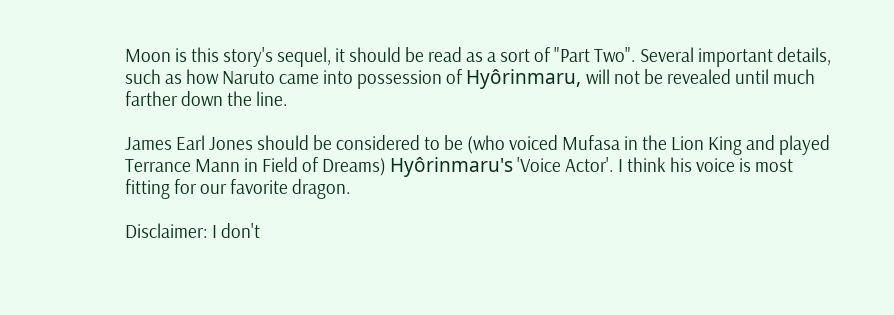Moon is this story's sequel, it should be read as a sort of "Part Two". Several important details, such as how Naruto came into possession of Hyôrinmaru, will not be revealed until much farther down the line.

James Earl Jones should be considered to be (who voiced Mufasa in the Lion King and played Terrance Mann in Field of Dreams) Hyôrinmaru's 'Voice Actor'. I think his voice is most fitting for our favorite dragon.

Disclaimer: I don't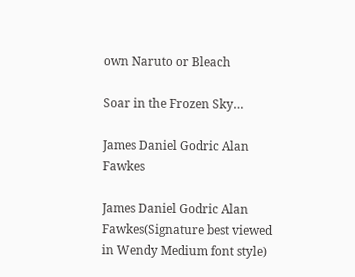own Naruto or Bleach

Soar in the Frozen Sky…

James Daniel Godric Alan Fawkes

James Daniel Godric Alan Fawkes(Signature best viewed in Wendy Medium font style)